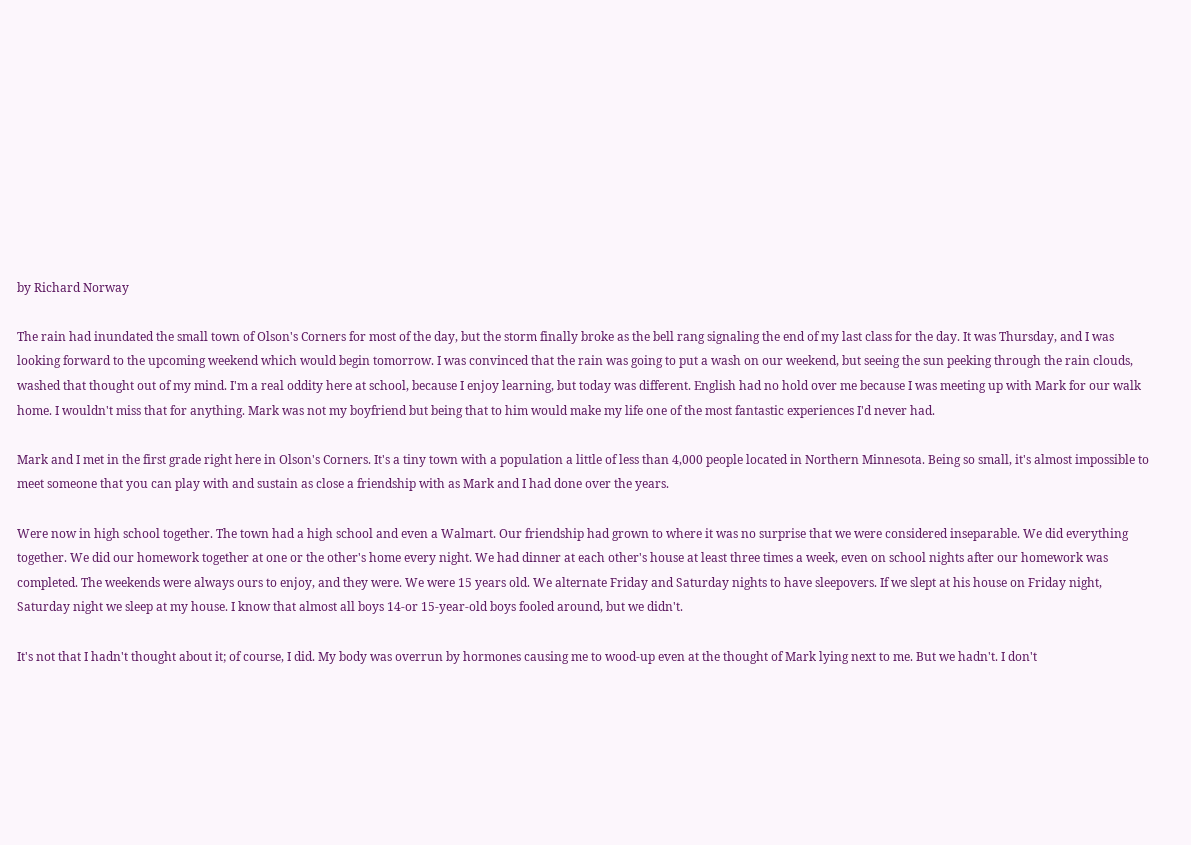by Richard Norway

The rain had inundated the small town of Olson's Corners for most of the day, but the storm finally broke as the bell rang signaling the end of my last class for the day. It was Thursday, and I was looking forward to the upcoming weekend which would begin tomorrow. I was convinced that the rain was going to put a wash on our weekend, but seeing the sun peeking through the rain clouds, washed that thought out of my mind. I'm a real oddity here at school, because I enjoy learning, but today was different. English had no hold over me because I was meeting up with Mark for our walk home. I wouldn't miss that for anything. Mark was not my boyfriend but being that to him would make my life one of the most fantastic experiences I'd never had.

Mark and I met in the first grade right here in Olson's Corners. It's a tiny town with a population a little of less than 4,000 people located in Northern Minnesota. Being so small, it's almost impossible to meet someone that you can play with and sustain as close a friendship with as Mark and I had done over the years.

Were now in high school together. The town had a high school and even a Walmart. Our friendship had grown to where it was no surprise that we were considered inseparable. We did everything together. We did our homework together at one or the other's home every night. We had dinner at each other's house at least three times a week, even on school nights after our homework was completed. The weekends were always ours to enjoy, and they were. We were 15 years old. We alternate Friday and Saturday nights to have sleepovers. If we slept at his house on Friday night, Saturday night we sleep at my house. I know that almost all boys 14-or 15-year-old boys fooled around, but we didn't.

It's not that I hadn't thought about it; of course, I did. My body was overrun by hormones causing me to wood-up even at the thought of Mark lying next to me. But we hadn't. I don't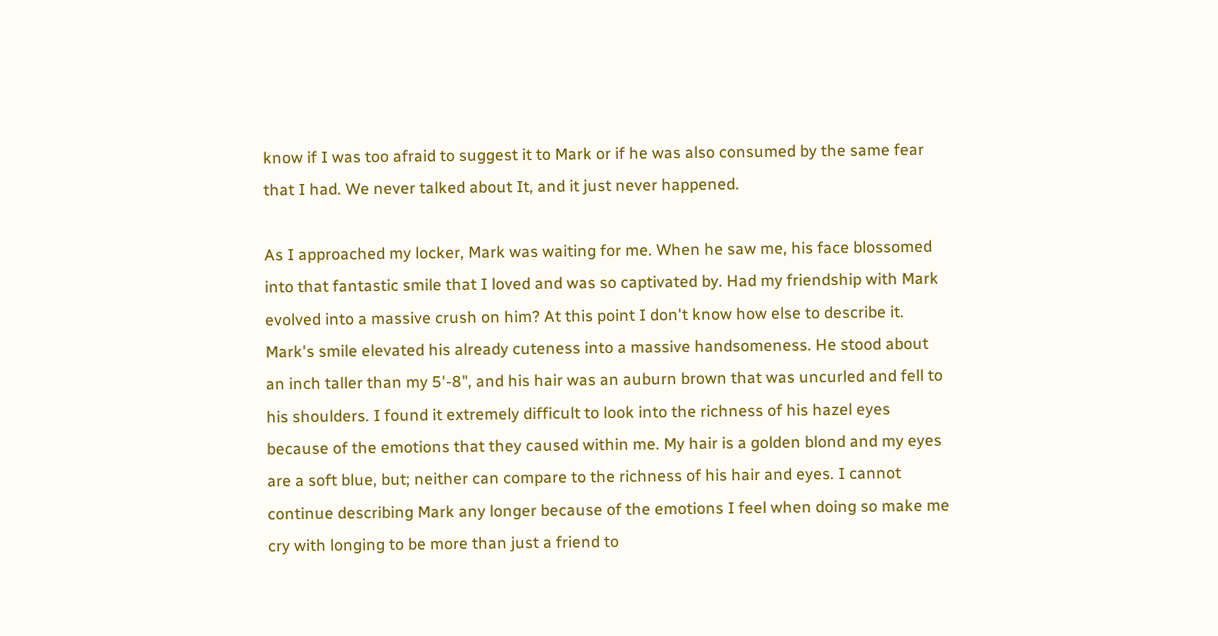know if I was too afraid to suggest it to Mark or if he was also consumed by the same fear that I had. We never talked about It, and it just never happened.

As I approached my locker, Mark was waiting for me. When he saw me, his face blossomed into that fantastic smile that I loved and was so captivated by. Had my friendship with Mark evolved into a massive crush on him? At this point I don't know how else to describe it. Mark's smile elevated his already cuteness into a massive handsomeness. He stood about an inch taller than my 5'-8", and his hair was an auburn brown that was uncurled and fell to his shoulders. I found it extremely difficult to look into the richness of his hazel eyes because of the emotions that they caused within me. My hair is a golden blond and my eyes are a soft blue, but; neither can compare to the richness of his hair and eyes. I cannot continue describing Mark any longer because of the emotions I feel when doing so make me cry with longing to be more than just a friend to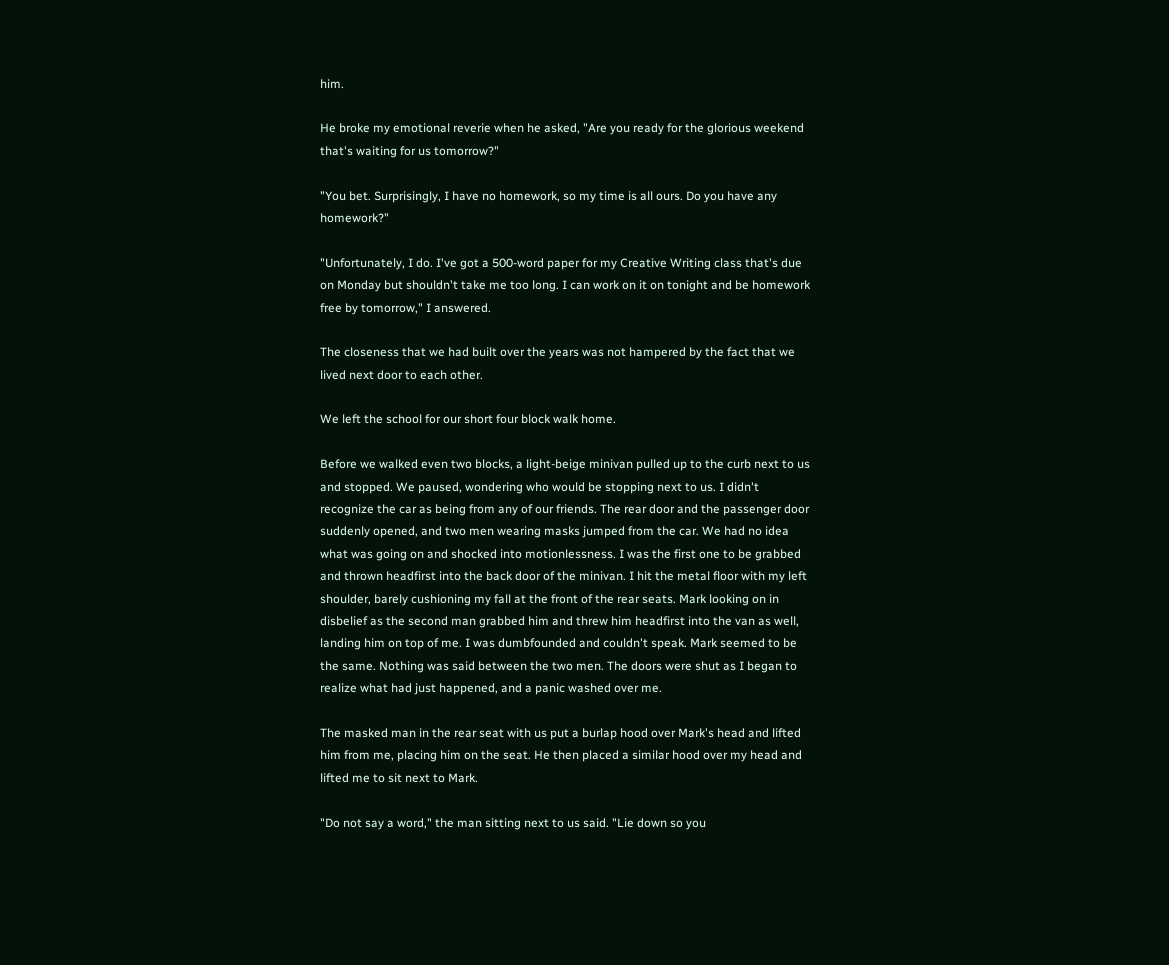him.

He broke my emotional reverie when he asked, "Are you ready for the glorious weekend that's waiting for us tomorrow?"

"You bet. Surprisingly, I have no homework, so my time is all ours. Do you have any homework?"

"Unfortunately, I do. I've got a 500-word paper for my Creative Writing class that's due on Monday but shouldn't take me too long. I can work on it on tonight and be homework free by tomorrow," I answered.

The closeness that we had built over the years was not hampered by the fact that we lived next door to each other.

We left the school for our short four block walk home.

Before we walked even two blocks, a light-beige minivan pulled up to the curb next to us and stopped. We paused, wondering who would be stopping next to us. I didn't recognize the car as being from any of our friends. The rear door and the passenger door suddenly opened, and two men wearing masks jumped from the car. We had no idea what was going on and shocked into motionlessness. I was the first one to be grabbed and thrown headfirst into the back door of the minivan. I hit the metal floor with my left shoulder, barely cushioning my fall at the front of the rear seats. Mark looking on in disbelief as the second man grabbed him and threw him headfirst into the van as well, landing him on top of me. I was dumbfounded and couldn't speak. Mark seemed to be the same. Nothing was said between the two men. The doors were shut as I began to realize what had just happened, and a panic washed over me.

The masked man in the rear seat with us put a burlap hood over Mark's head and lifted him from me, placing him on the seat. He then placed a similar hood over my head and lifted me to sit next to Mark.

"Do not say a word," the man sitting next to us said. "Lie down so you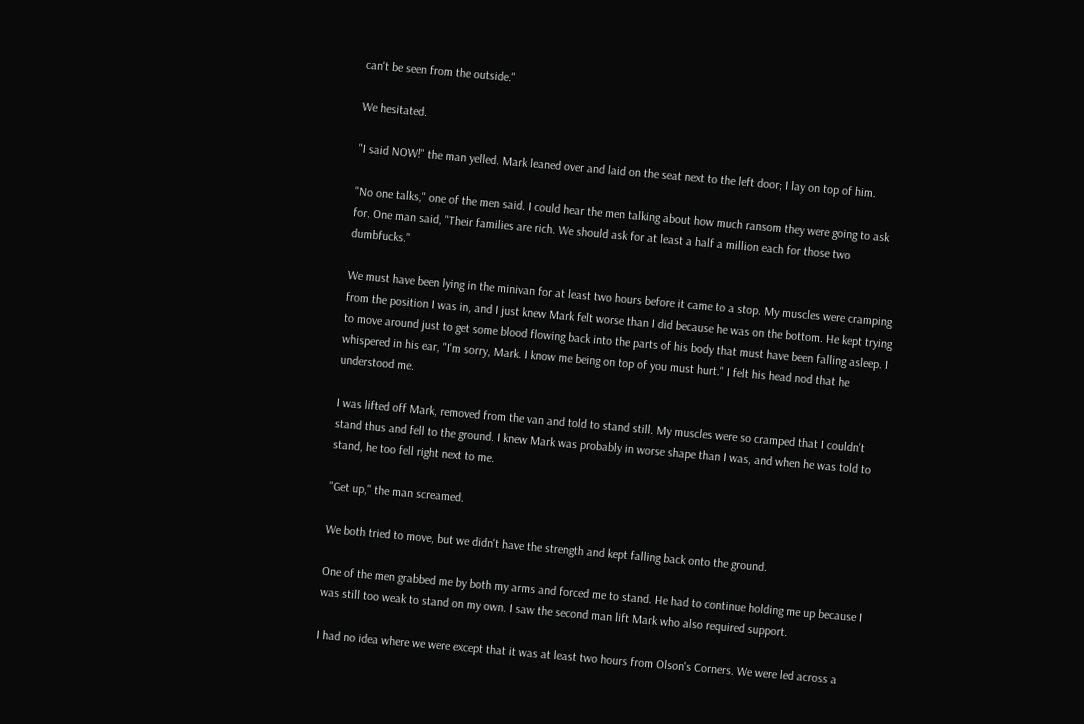can't be seen from the outside."

We hesitated.

"I said NOW!" the man yelled. Mark leaned over and laid on the seat next to the left door; I lay on top of him.

"No one talks," one of the men said. I could hear the men talking about how much ransom they were going to ask for. One man said, "Their families are rich. We should ask for at least a half a million each for those two dumbfucks."

We must have been lying in the minivan for at least two hours before it came to a stop. My muscles were cramping from the position I was in, and I just knew Mark felt worse than I did because he was on the bottom. He kept trying to move around just to get some blood flowing back into the parts of his body that must have been falling asleep. I whispered in his ear, "I'm sorry, Mark. I know me being on top of you must hurt." I felt his head nod that he understood me.

I was lifted off Mark, removed from the van and told to stand still. My muscles were so cramped that I couldn't stand thus and fell to the ground. I knew Mark was probably in worse shape than I was, and when he was told to stand, he too fell right next to me.

"Get up," the man screamed.

We both tried to move, but we didn't have the strength and kept falling back onto the ground.

One of the men grabbed me by both my arms and forced me to stand. He had to continue holding me up because I was still too weak to stand on my own. I saw the second man lift Mark who also required support.

I had no idea where we were except that it was at least two hours from Olson's Corners. We were led across a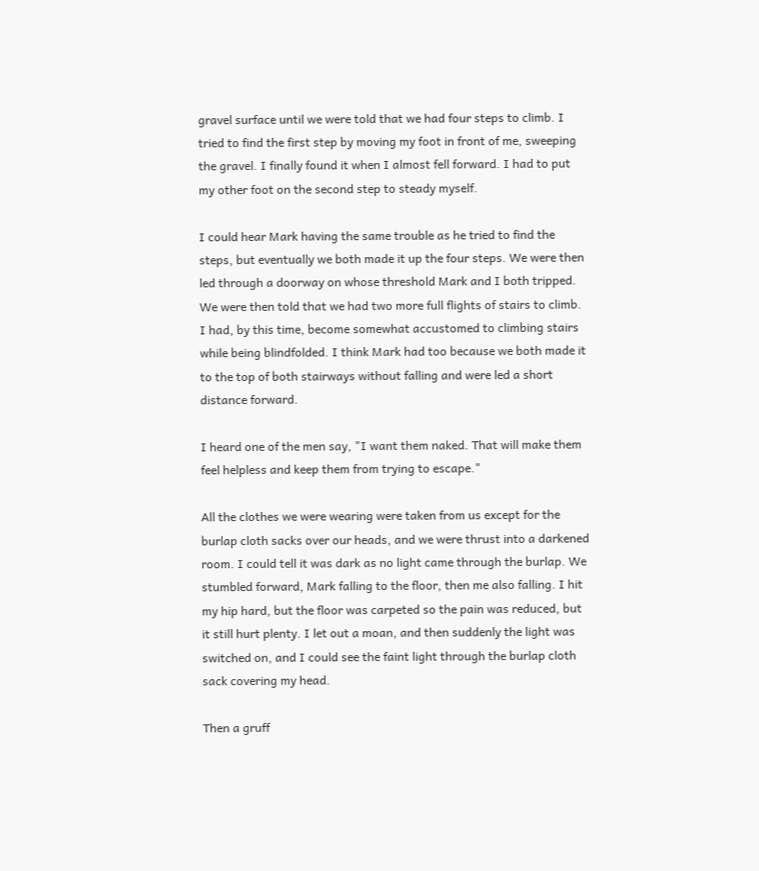gravel surface until we were told that we had four steps to climb. I tried to find the first step by moving my foot in front of me, sweeping the gravel. I finally found it when I almost fell forward. I had to put my other foot on the second step to steady myself.

I could hear Mark having the same trouble as he tried to find the steps, but eventually we both made it up the four steps. We were then led through a doorway on whose threshold Mark and I both tripped. We were then told that we had two more full flights of stairs to climb. I had, by this time, become somewhat accustomed to climbing stairs while being blindfolded. I think Mark had too because we both made it to the top of both stairways without falling and were led a short distance forward.

I heard one of the men say, "I want them naked. That will make them feel helpless and keep them from trying to escape."

All the clothes we were wearing were taken from us except for the burlap cloth sacks over our heads, and we were thrust into a darkened room. I could tell it was dark as no light came through the burlap. We stumbled forward, Mark falling to the floor, then me also falling. I hit my hip hard, but the floor was carpeted so the pain was reduced, but it still hurt plenty. I let out a moan, and then suddenly the light was switched on, and I could see the faint light through the burlap cloth sack covering my head.

Then a gruff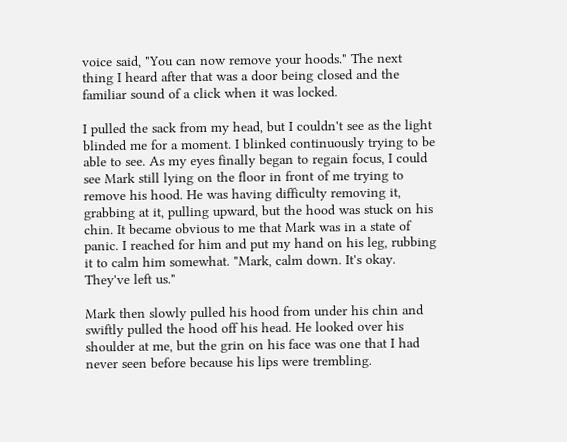voice said, "You can now remove your hoods." The next thing I heard after that was a door being closed and the familiar sound of a click when it was locked.

I pulled the sack from my head, but I couldn't see as the light blinded me for a moment. I blinked continuously trying to be able to see. As my eyes finally began to regain focus, I could see Mark still lying on the floor in front of me trying to remove his hood. He was having difficulty removing it, grabbing at it, pulling upward, but the hood was stuck on his chin. It became obvious to me that Mark was in a state of panic. I reached for him and put my hand on his leg, rubbing it to calm him somewhat. "Mark, calm down. It's okay. They've left us."

Mark then slowly pulled his hood from under his chin and swiftly pulled the hood off his head. He looked over his shoulder at me, but the grin on his face was one that I had never seen before because his lips were trembling.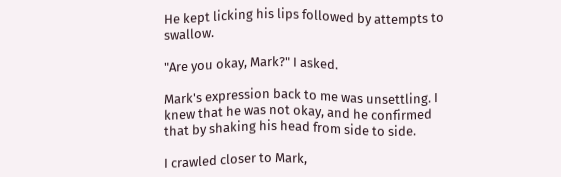He kept licking his lips followed by attempts to swallow.

"Are you okay, Mark?" I asked.

Mark's expression back to me was unsettling. I knew that he was not okay, and he confirmed that by shaking his head from side to side.

I crawled closer to Mark,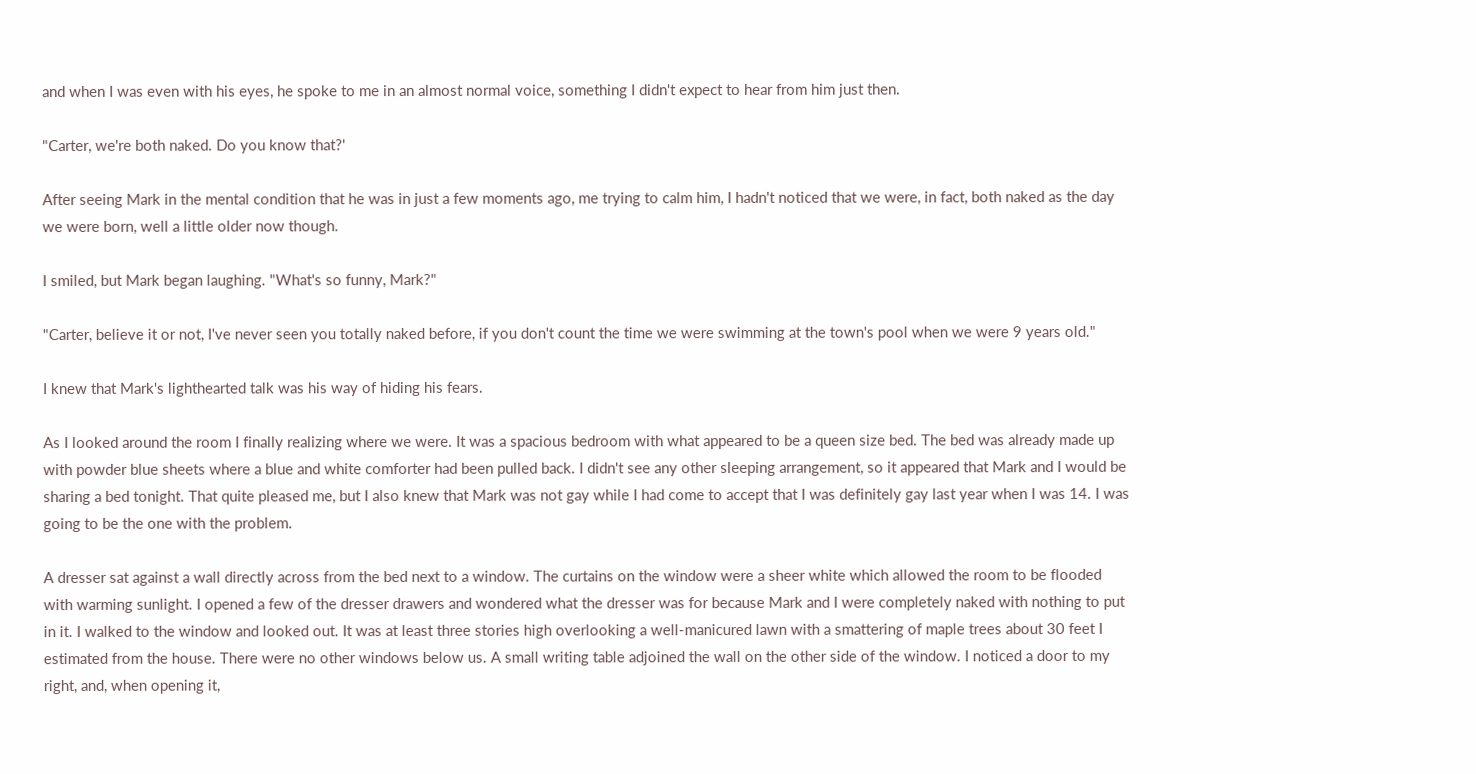and when I was even with his eyes, he spoke to me in an almost normal voice, something I didn't expect to hear from him just then.

"Carter, we're both naked. Do you know that?'

After seeing Mark in the mental condition that he was in just a few moments ago, me trying to calm him, I hadn't noticed that we were, in fact, both naked as the day we were born, well a little older now though.

I smiled, but Mark began laughing. "What's so funny, Mark?"

"Carter, believe it or not, I've never seen you totally naked before, if you don't count the time we were swimming at the town's pool when we were 9 years old."

I knew that Mark's lighthearted talk was his way of hiding his fears.

As I looked around the room I finally realizing where we were. It was a spacious bedroom with what appeared to be a queen size bed. The bed was already made up with powder blue sheets where a blue and white comforter had been pulled back. I didn't see any other sleeping arrangement, so it appeared that Mark and I would be sharing a bed tonight. That quite pleased me, but I also knew that Mark was not gay while I had come to accept that I was definitely gay last year when I was 14. I was going to be the one with the problem.

A dresser sat against a wall directly across from the bed next to a window. The curtains on the window were a sheer white which allowed the room to be flooded with warming sunlight. I opened a few of the dresser drawers and wondered what the dresser was for because Mark and I were completely naked with nothing to put in it. I walked to the window and looked out. It was at least three stories high overlooking a well-manicured lawn with a smattering of maple trees about 30 feet I estimated from the house. There were no other windows below us. A small writing table adjoined the wall on the other side of the window. I noticed a door to my right, and, when opening it,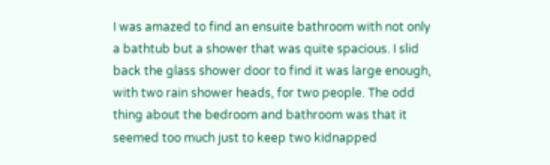I was amazed to find an ensuite bathroom with not only a bathtub but a shower that was quite spacious. I slid back the glass shower door to find it was large enough, with two rain shower heads, for two people. The odd thing about the bedroom and bathroom was that it seemed too much just to keep two kidnapped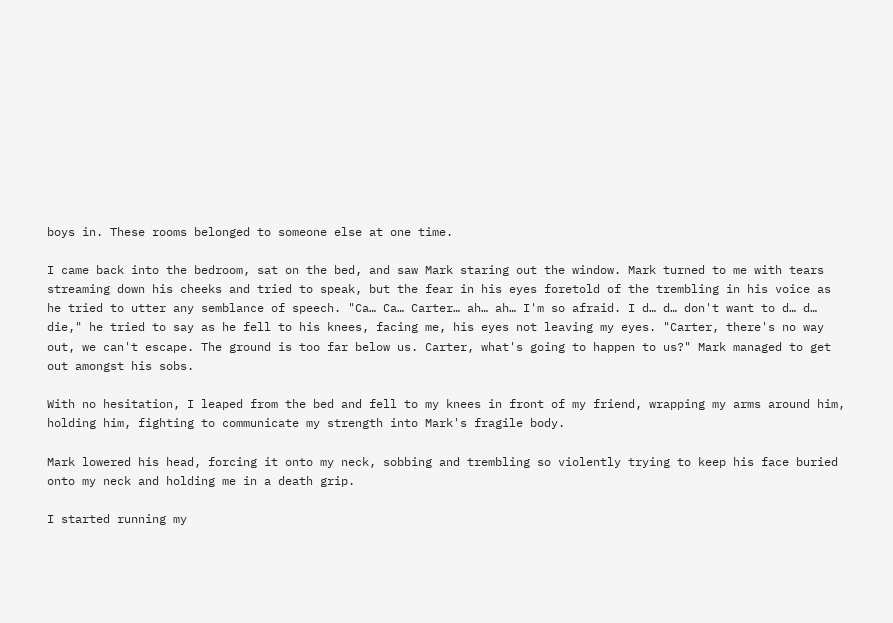boys in. These rooms belonged to someone else at one time.

I came back into the bedroom, sat on the bed, and saw Mark staring out the window. Mark turned to me with tears streaming down his cheeks and tried to speak, but the fear in his eyes foretold of the trembling in his voice as he tried to utter any semblance of speech. "Ca… Ca… Carter… ah… ah… I'm so afraid. I d… d… don't want to d… d… die," he tried to say as he fell to his knees, facing me, his eyes not leaving my eyes. "Carter, there's no way out, we can't escape. The ground is too far below us. Carter, what's going to happen to us?" Mark managed to get out amongst his sobs.

With no hesitation, I leaped from the bed and fell to my knees in front of my friend, wrapping my arms around him, holding him, fighting to communicate my strength into Mark's fragile body.

Mark lowered his head, forcing it onto my neck, sobbing and trembling so violently trying to keep his face buried onto my neck and holding me in a death grip.

I started running my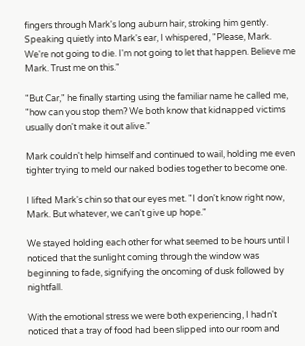fingers through Mark's long auburn hair, stroking him gently. Speaking quietly into Mark's ear, I whispered, "Please, Mark. We're not going to die. I'm not going to let that happen. Believe me Mark. Trust me on this."

"But Car," he finally starting using the familiar name he called me, "how can you stop them? We both know that kidnapped victims usually don't make it out alive."

Mark couldn't help himself and continued to wail, holding me even tighter trying to meld our naked bodies together to become one.

I lifted Mark's chin so that our eyes met. "I don't know right now, Mark. But whatever, we can't give up hope."

We stayed holding each other for what seemed to be hours until I noticed that the sunlight coming through the window was beginning to fade, signifying the oncoming of dusk followed by nightfall.

With the emotional stress we were both experiencing, I hadn't noticed that a tray of food had been slipped into our room and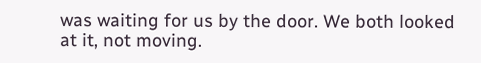was waiting for us by the door. We both looked at it, not moving.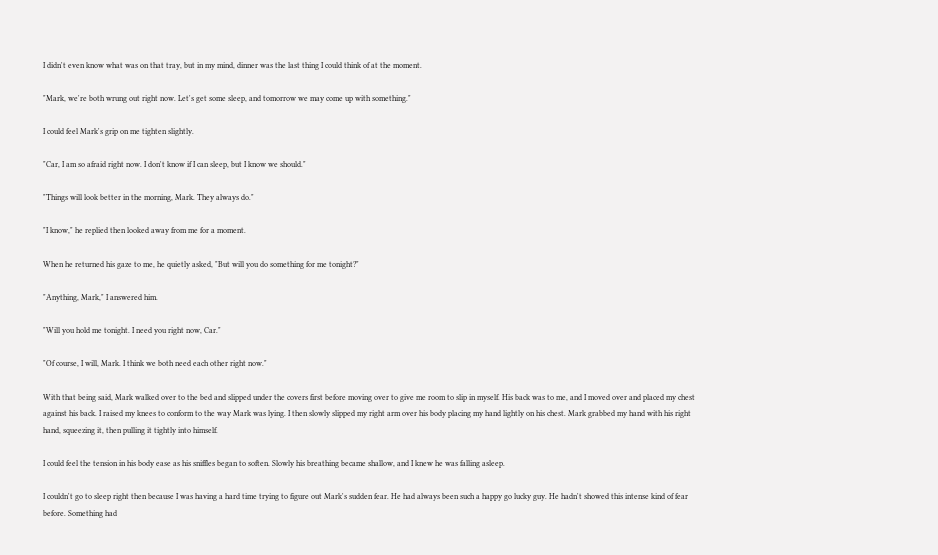I didn't even know what was on that tray, but in my mind, dinner was the last thing I could think of at the moment.

"Mark, we're both wrung out right now. Let's get some sleep, and tomorrow we may come up with something."

I could feel Mark's grip on me tighten slightly.

"Car, I am so afraid right now. I don't know if I can sleep, but I know we should."

"Things will look better in the morning, Mark. They always do."

"I know," he replied then looked away from me for a moment.

When he returned his gaze to me, he quietly asked, "But will you do something for me tonight?"

"Anything, Mark," I answered him.

"Will you hold me tonight. I need you right now, Car."

"Of course, I will, Mark. I think we both need each other right now."

With that being said, Mark walked over to the bed and slipped under the covers first before moving over to give me room to slip in myself. His back was to me, and I moved over and placed my chest against his back. I raised my knees to conform to the way Mark was lying. I then slowly slipped my right arm over his body placing my hand lightly on his chest. Mark grabbed my hand with his right hand, squeezing it, then pulling it tightly into himself.

I could feel the tension in his body ease as his sniffles began to soften. Slowly his breathing became shallow, and I knew he was falling asleep.

I couldn't go to sleep right then because I was having a hard time trying to figure out Mark's sudden fear. He had always been such a happy go lucky guy. He hadn't showed this intense kind of fear before. Something had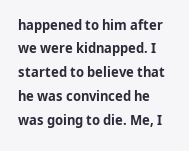happened to him after we were kidnapped. I started to believe that he was convinced he was going to die. Me, I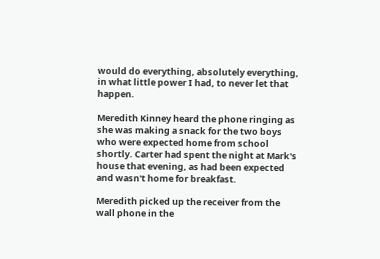would do everything, absolutely everything, in what little power I had, to never let that happen.

Meredith Kinney heard the phone ringing as she was making a snack for the two boys who were expected home from school shortly. Carter had spent the night at Mark's house that evening, as had been expected and wasn't home for breakfast.

Meredith picked up the receiver from the wall phone in the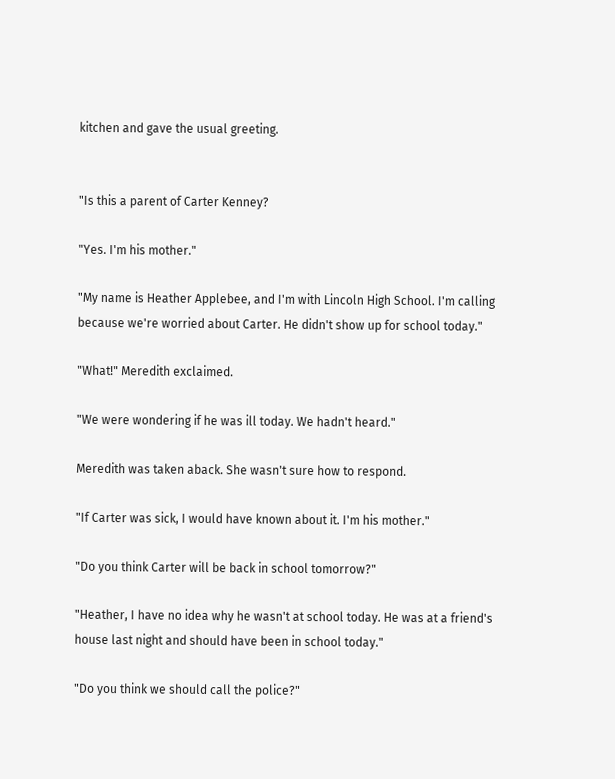kitchen and gave the usual greeting.


"Is this a parent of Carter Kenney?

"Yes. I'm his mother."

"My name is Heather Applebee, and I'm with Lincoln High School. I'm calling because we're worried about Carter. He didn't show up for school today."

"What!" Meredith exclaimed.

"We were wondering if he was ill today. We hadn't heard."

Meredith was taken aback. She wasn't sure how to respond.

"If Carter was sick, I would have known about it. I'm his mother."

"Do you think Carter will be back in school tomorrow?"

"Heather, I have no idea why he wasn't at school today. He was at a friend's house last night and should have been in school today."

"Do you think we should call the police?"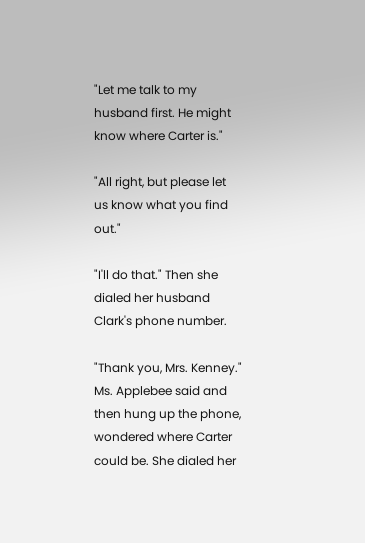"Let me talk to my husband first. He might know where Carter is."

"All right, but please let us know what you find out."

"I'll do that." Then she dialed her husband Clark's phone number.

"Thank you, Mrs. Kenney." Ms. Applebee said and then hung up the phone, wondered where Carter could be. She dialed her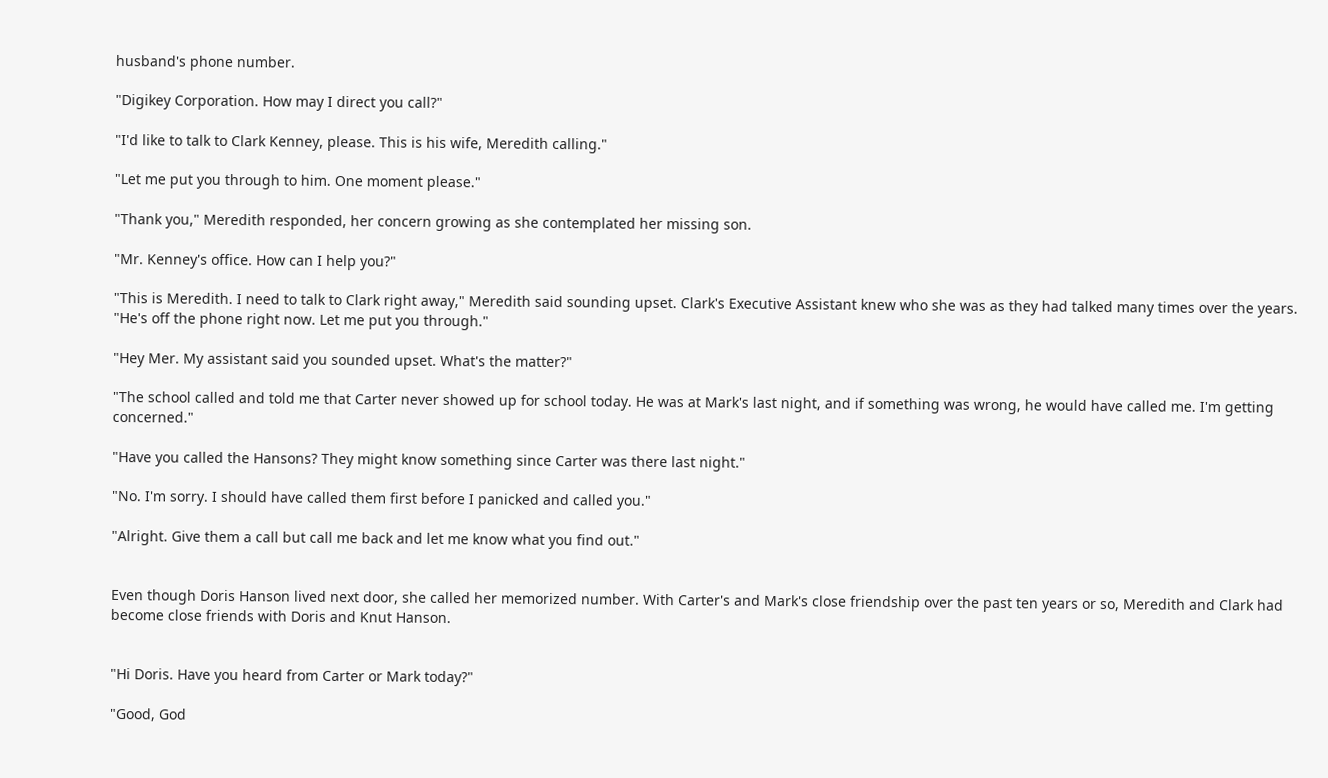husband's phone number.

"Digikey Corporation. How may I direct you call?"

"I'd like to talk to Clark Kenney, please. This is his wife, Meredith calling."

"Let me put you through to him. One moment please."

"Thank you," Meredith responded, her concern growing as she contemplated her missing son.

"Mr. Kenney's office. How can I help you?"

"This is Meredith. I need to talk to Clark right away," Meredith said sounding upset. Clark's Executive Assistant knew who she was as they had talked many times over the years. "He's off the phone right now. Let me put you through."

"Hey Mer. My assistant said you sounded upset. What's the matter?"

"The school called and told me that Carter never showed up for school today. He was at Mark's last night, and if something was wrong, he would have called me. I'm getting concerned."

"Have you called the Hansons? They might know something since Carter was there last night."

"No. I'm sorry. I should have called them first before I panicked and called you."

"Alright. Give them a call but call me back and let me know what you find out."


Even though Doris Hanson lived next door, she called her memorized number. With Carter's and Mark's close friendship over the past ten years or so, Meredith and Clark had become close friends with Doris and Knut Hanson.


"Hi Doris. Have you heard from Carter or Mark today?"

"Good, God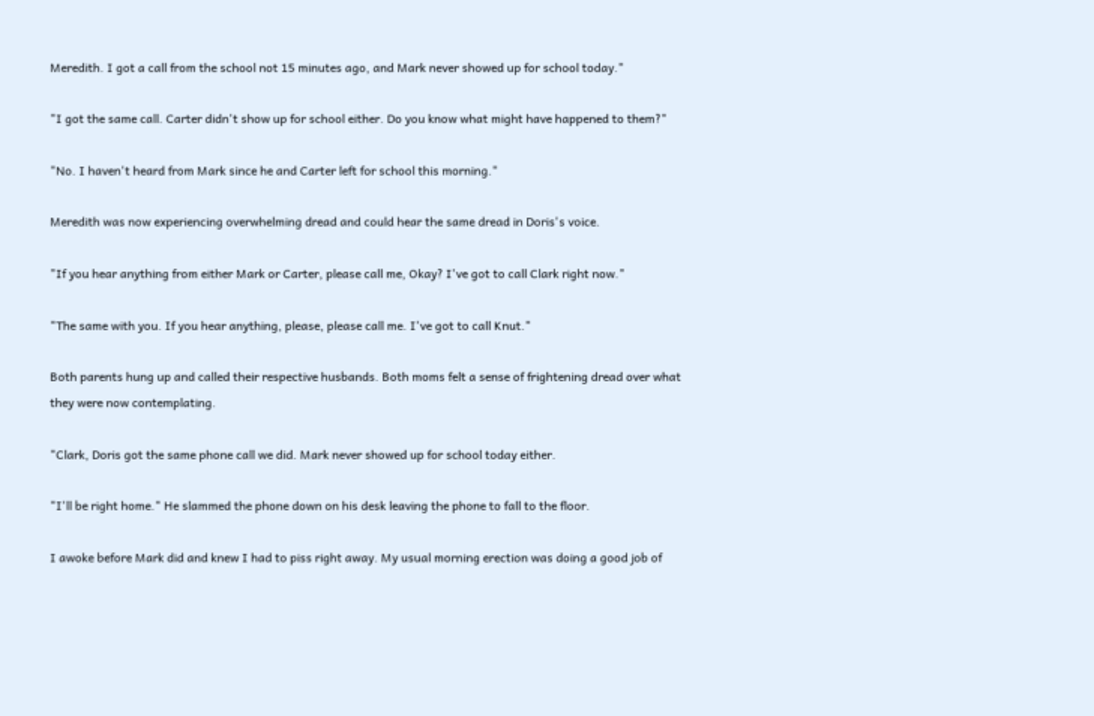Meredith. I got a call from the school not 15 minutes ago, and Mark never showed up for school today."

"I got the same call. Carter didn't show up for school either. Do you know what might have happened to them?"

"No. I haven't heard from Mark since he and Carter left for school this morning."

Meredith was now experiencing overwhelming dread and could hear the same dread in Doris's voice.

"If you hear anything from either Mark or Carter, please call me, Okay? I've got to call Clark right now."

"The same with you. If you hear anything, please, please call me. I've got to call Knut."

Both parents hung up and called their respective husbands. Both moms felt a sense of frightening dread over what they were now contemplating.

"Clark, Doris got the same phone call we did. Mark never showed up for school today either.

"I'll be right home." He slammed the phone down on his desk leaving the phone to fall to the floor.

I awoke before Mark did and knew I had to piss right away. My usual morning erection was doing a good job of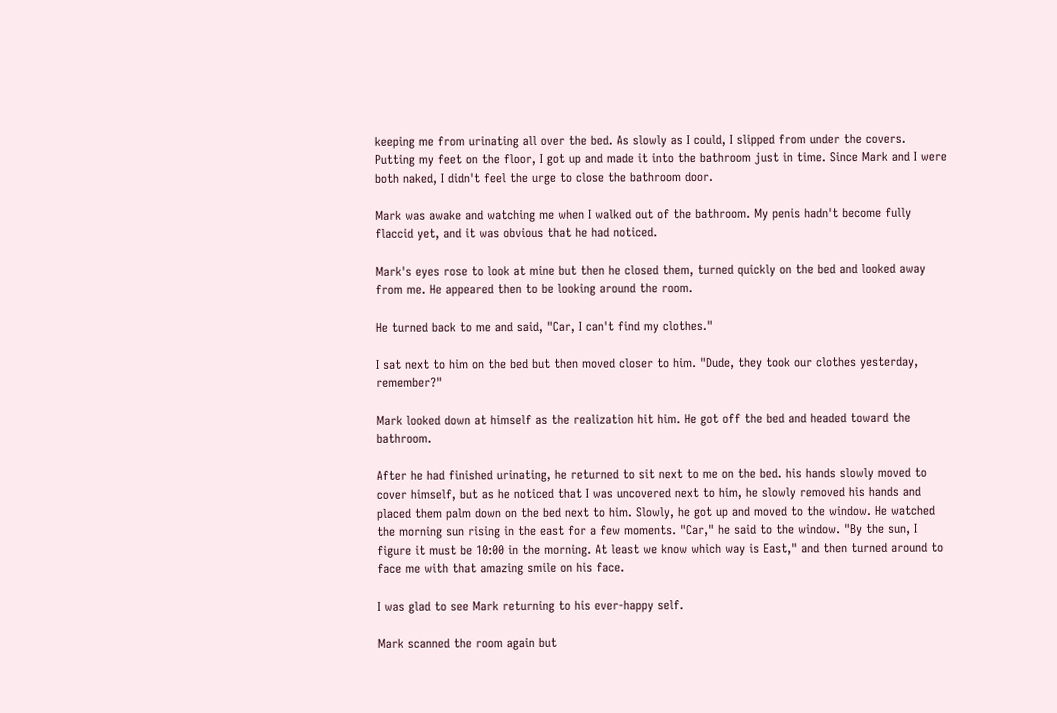keeping me from urinating all over the bed. As slowly as I could, I slipped from under the covers. Putting my feet on the floor, I got up and made it into the bathroom just in time. Since Mark and I were both naked, I didn't feel the urge to close the bathroom door.

Mark was awake and watching me when I walked out of the bathroom. My penis hadn't become fully flaccid yet, and it was obvious that he had noticed.

Mark's eyes rose to look at mine but then he closed them, turned quickly on the bed and looked away from me. He appeared then to be looking around the room.

He turned back to me and said, "Car, I can't find my clothes."

I sat next to him on the bed but then moved closer to him. "Dude, they took our clothes yesterday, remember?"

Mark looked down at himself as the realization hit him. He got off the bed and headed toward the bathroom.

After he had finished urinating, he returned to sit next to me on the bed. his hands slowly moved to cover himself, but as he noticed that I was uncovered next to him, he slowly removed his hands and placed them palm down on the bed next to him. Slowly, he got up and moved to the window. He watched the morning sun rising in the east for a few moments. "Car," he said to the window. "By the sun, I figure it must be 10:00 in the morning. At least we know which way is East," and then turned around to face me with that amazing smile on his face.

I was glad to see Mark returning to his ever-happy self.

Mark scanned the room again but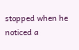stopped when he noticed a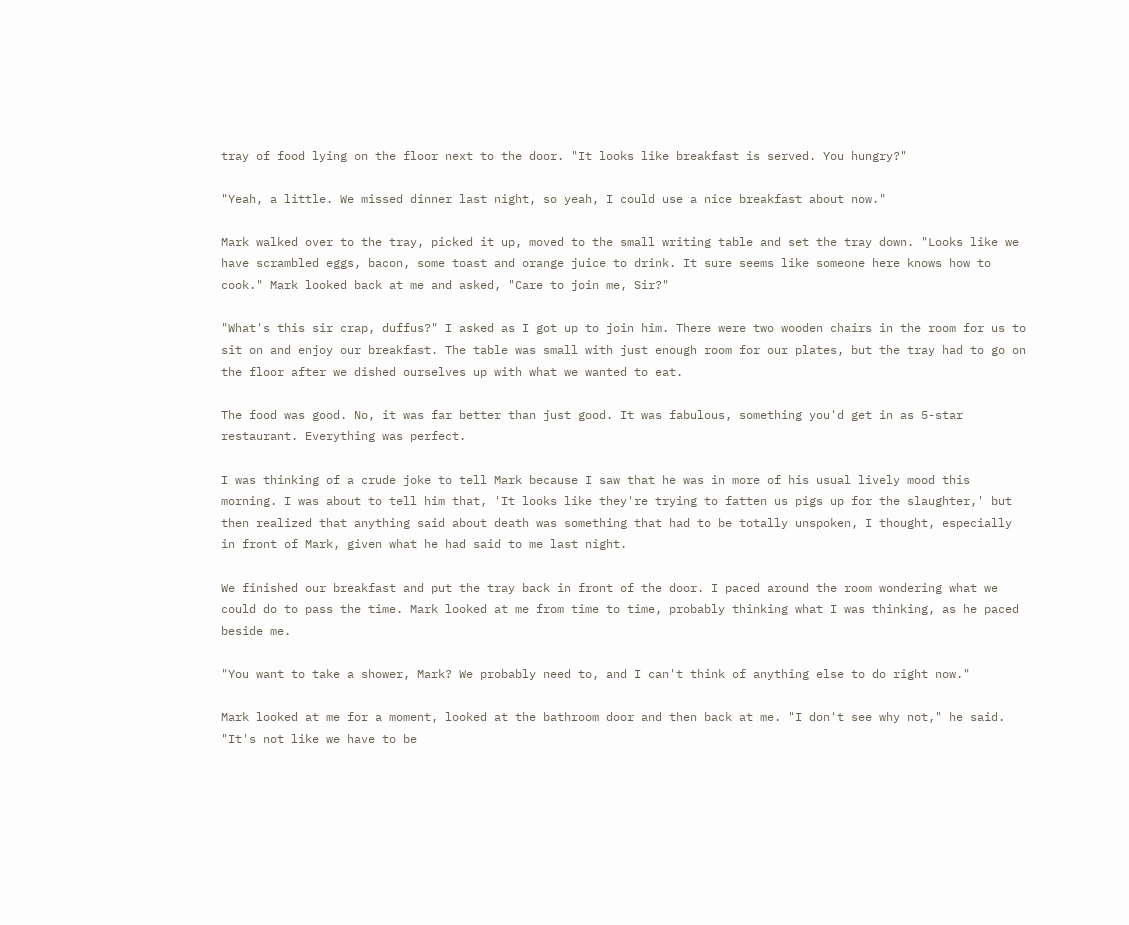tray of food lying on the floor next to the door. "It looks like breakfast is served. You hungry?"

"Yeah, a little. We missed dinner last night, so yeah, I could use a nice breakfast about now."

Mark walked over to the tray, picked it up, moved to the small writing table and set the tray down. "Looks like we have scrambled eggs, bacon, some toast and orange juice to drink. It sure seems like someone here knows how to cook." Mark looked back at me and asked, "Care to join me, Sir?"

"What's this sir crap, duffus?" I asked as I got up to join him. There were two wooden chairs in the room for us to sit on and enjoy our breakfast. The table was small with just enough room for our plates, but the tray had to go on the floor after we dished ourselves up with what we wanted to eat.

The food was good. No, it was far better than just good. It was fabulous, something you'd get in as 5-star restaurant. Everything was perfect.

I was thinking of a crude joke to tell Mark because I saw that he was in more of his usual lively mood this morning. I was about to tell him that, 'It looks like they're trying to fatten us pigs up for the slaughter,' but then realized that anything said about death was something that had to be totally unspoken, I thought, especially in front of Mark, given what he had said to me last night.

We finished our breakfast and put the tray back in front of the door. I paced around the room wondering what we could do to pass the time. Mark looked at me from time to time, probably thinking what I was thinking, as he paced beside me.

"You want to take a shower, Mark? We probably need to, and I can't think of anything else to do right now."

Mark looked at me for a moment, looked at the bathroom door and then back at me. "I don't see why not," he said. "It's not like we have to be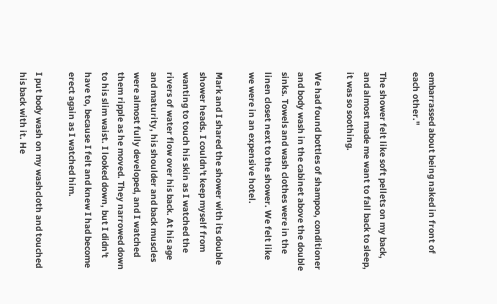embarrassed about being naked in front of each other."

The shower felt like soft pellets on my back, and almost made me want to fall back to sleep, it was so soothing.

We had found bottles of shampoo, conditioner and body wash in the cabinet above the double sinks. Towels and wash clothes were in the linen closet next to the shower. We felt like we were in an expensive hotel.

Mark and I shared the shower with its double shower heads. I couldn't keep myself from wanting to touch his skin as I watched the rivers of water flow over his back. At his age and maturity, his shoulder and back muscles were almost fully developed, and I watched them ripple as he moved. They narrowed down to his slim waist. I looked down, but I didn't have to, because I felt and knew I had become erect again as I watched him.

I put body wash on my washcloth and touched his back with it. He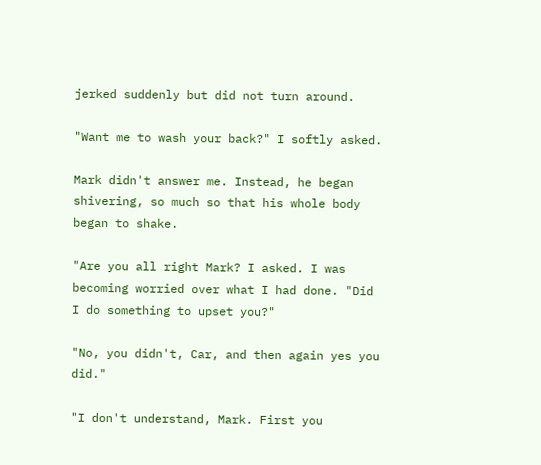jerked suddenly but did not turn around.

"Want me to wash your back?" I softly asked.

Mark didn't answer me. Instead, he began shivering, so much so that his whole body began to shake.

"Are you all right Mark? I asked. I was becoming worried over what I had done. "Did I do something to upset you?"

"No, you didn't, Car, and then again yes you did."

"I don't understand, Mark. First you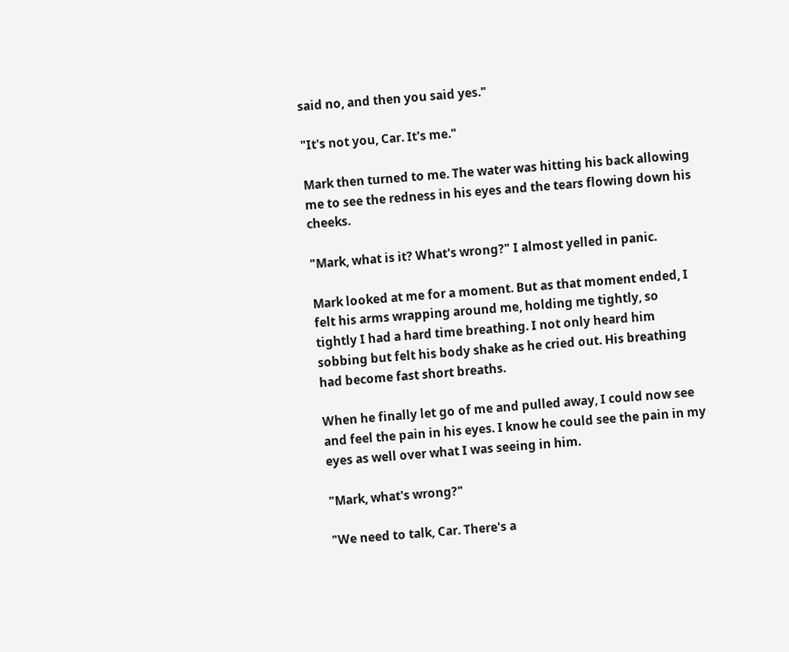said no, and then you said yes."

"It's not you, Car. It's me."

Mark then turned to me. The water was hitting his back allowing me to see the redness in his eyes and the tears flowing down his cheeks.

"Mark, what is it? What's wrong?" I almost yelled in panic.

Mark looked at me for a moment. But as that moment ended, I felt his arms wrapping around me, holding me tightly, so tightly I had a hard time breathing. I not only heard him sobbing but felt his body shake as he cried out. His breathing had become fast short breaths.

When he finally let go of me and pulled away, I could now see and feel the pain in his eyes. I know he could see the pain in my eyes as well over what I was seeing in him.

"Mark, what's wrong?"

"We need to talk, Car. There's a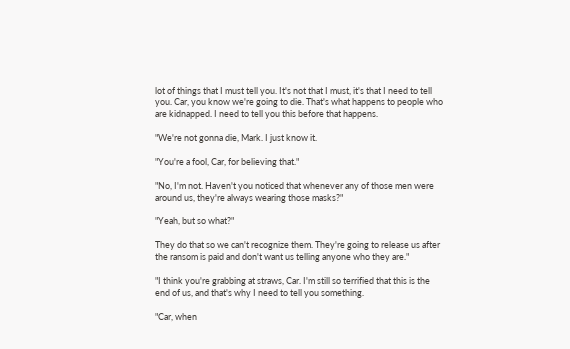lot of things that I must tell you. It's not that I must, it's that I need to tell you. Car, you know we're going to die. That's what happens to people who are kidnapped. I need to tell you this before that happens.

"We're not gonna die, Mark. I just know it.

"You're a fool, Car, for believing that."

"No, I'm not. Haven't you noticed that whenever any of those men were around us, they're always wearing those masks?"

"Yeah, but so what?"

They do that so we can't recognize them. They're going to release us after the ransom is paid and don't want us telling anyone who they are."

"I think you're grabbing at straws, Car. I'm still so terrified that this is the end of us, and that's why I need to tell you something.

"Car, when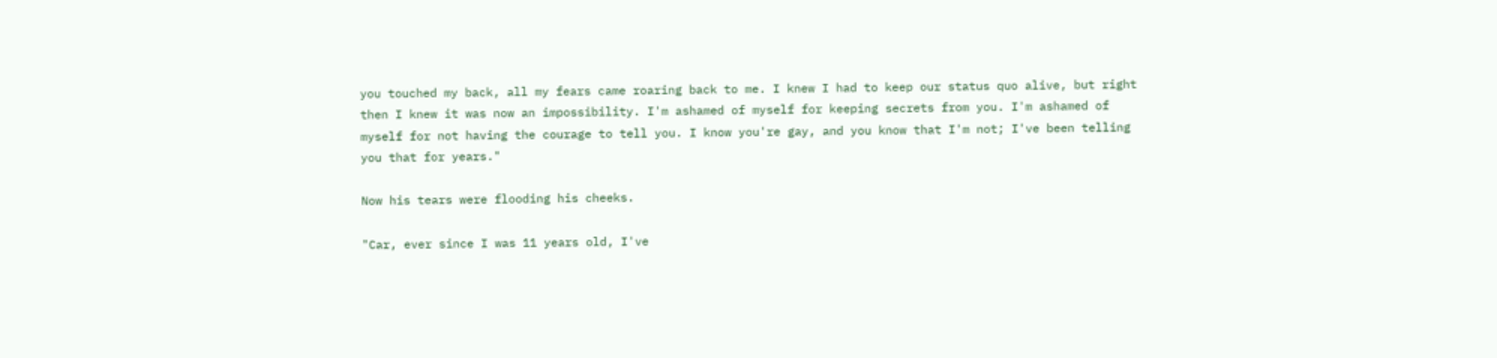you touched my back, all my fears came roaring back to me. I knew I had to keep our status quo alive, but right then I knew it was now an impossibility. I'm ashamed of myself for keeping secrets from you. I'm ashamed of myself for not having the courage to tell you. I know you're gay, and you know that I'm not; I've been telling you that for years."

Now his tears were flooding his cheeks.

"Car, ever since I was 11 years old, I've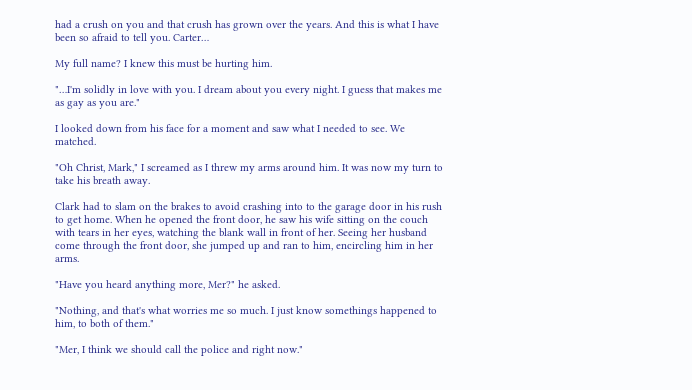had a crush on you and that crush has grown over the years. And this is what I have been so afraid to tell you. Carter…

My full name? I knew this must be hurting him.

"…I'm solidly in love with you. I dream about you every night. I guess that makes me as gay as you are."

I looked down from his face for a moment and saw what I needed to see. We matched.

"Oh Christ, Mark," I screamed as I threw my arms around him. It was now my turn to take his breath away.

Clark had to slam on the brakes to avoid crashing into to the garage door in his rush to get home. When he opened the front door, he saw his wife sitting on the couch with tears in her eyes, watching the blank wall in front of her. Seeing her husband come through the front door, she jumped up and ran to him, encircling him in her arms.

"Have you heard anything more, Mer?" he asked.

"Nothing, and that's what worries me so much. I just know somethings happened to him, to both of them."

"Mer, I think we should call the police and right now."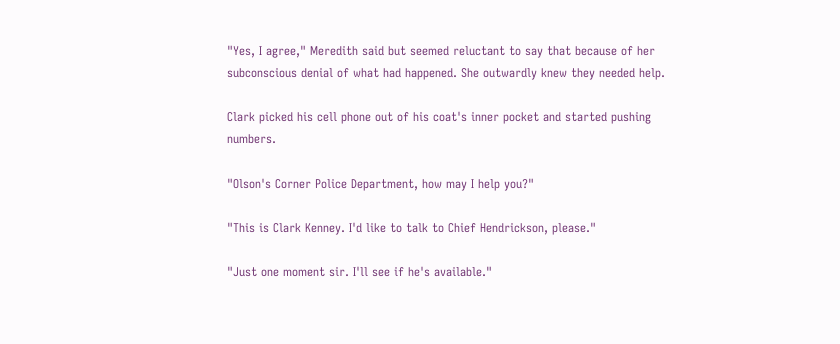"Yes, I agree," Meredith said but seemed reluctant to say that because of her subconscious denial of what had happened. She outwardly knew they needed help.

Clark picked his cell phone out of his coat's inner pocket and started pushing numbers.

"Olson's Corner Police Department, how may I help you?"

"This is Clark Kenney. I'd like to talk to Chief Hendrickson, please."

"Just one moment sir. I'll see if he's available."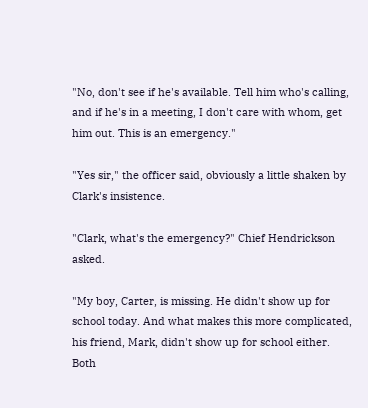"No, don't see if he's available. Tell him who's calling, and if he's in a meeting, I don't care with whom, get him out. This is an emergency."

"Yes sir," the officer said, obviously a little shaken by Clark's insistence.

"Clark, what's the emergency?" Chief Hendrickson asked.

"My boy, Carter, is missing. He didn't show up for school today. And what makes this more complicated, his friend, Mark, didn't show up for school either. Both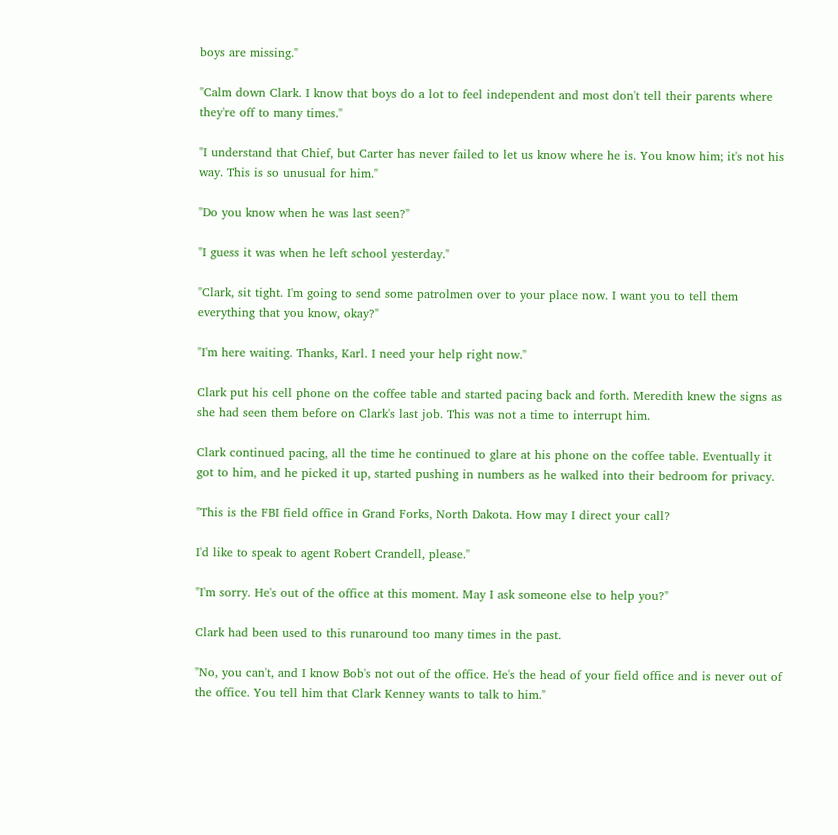boys are missing."

"Calm down Clark. I know that boys do a lot to feel independent and most don't tell their parents where they're off to many times."

"I understand that Chief, but Carter has never failed to let us know where he is. You know him; it's not his way. This is so unusual for him."

"Do you know when he was last seen?"

"I guess it was when he left school yesterday."

"Clark, sit tight. I'm going to send some patrolmen over to your place now. I want you to tell them everything that you know, okay?"

"I'm here waiting. Thanks, Karl. I need your help right now."

Clark put his cell phone on the coffee table and started pacing back and forth. Meredith knew the signs as she had seen them before on Clark's last job. This was not a time to interrupt him.

Clark continued pacing, all the time he continued to glare at his phone on the coffee table. Eventually it got to him, and he picked it up, started pushing in numbers as he walked into their bedroom for privacy.

"This is the FBI field office in Grand Forks, North Dakota. How may I direct your call?

I'd like to speak to agent Robert Crandell, please."

"I'm sorry. He's out of the office at this moment. May I ask someone else to help you?"

Clark had been used to this runaround too many times in the past.

"No, you can't, and I know Bob's not out of the office. He's the head of your field office and is never out of the office. You tell him that Clark Kenney wants to talk to him."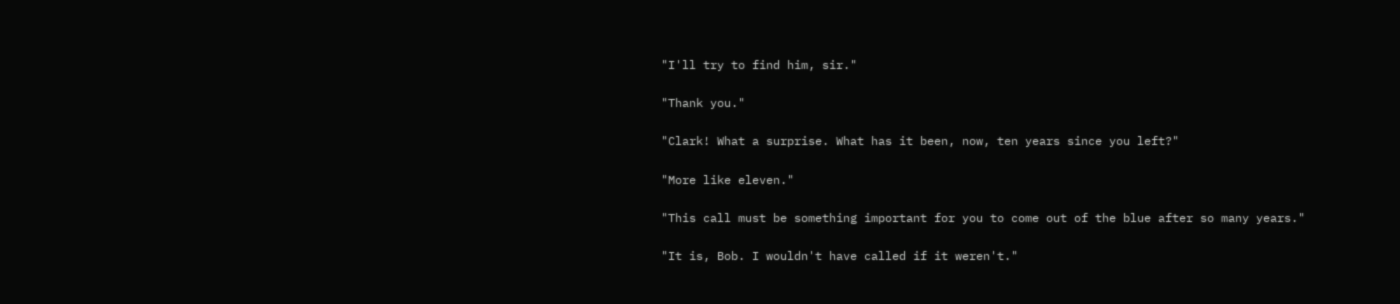"I'll try to find him, sir."

"Thank you."

"Clark! What a surprise. What has it been, now, ten years since you left?"

"More like eleven."

"This call must be something important for you to come out of the blue after so many years."

"It is, Bob. I wouldn't have called if it weren't."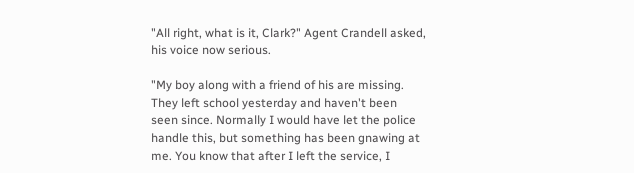"All right, what is it, Clark?" Agent Crandell asked, his voice now serious.

"My boy along with a friend of his are missing. They left school yesterday and haven't been seen since. Normally I would have let the police handle this, but something has been gnawing at me. You know that after I left the service, I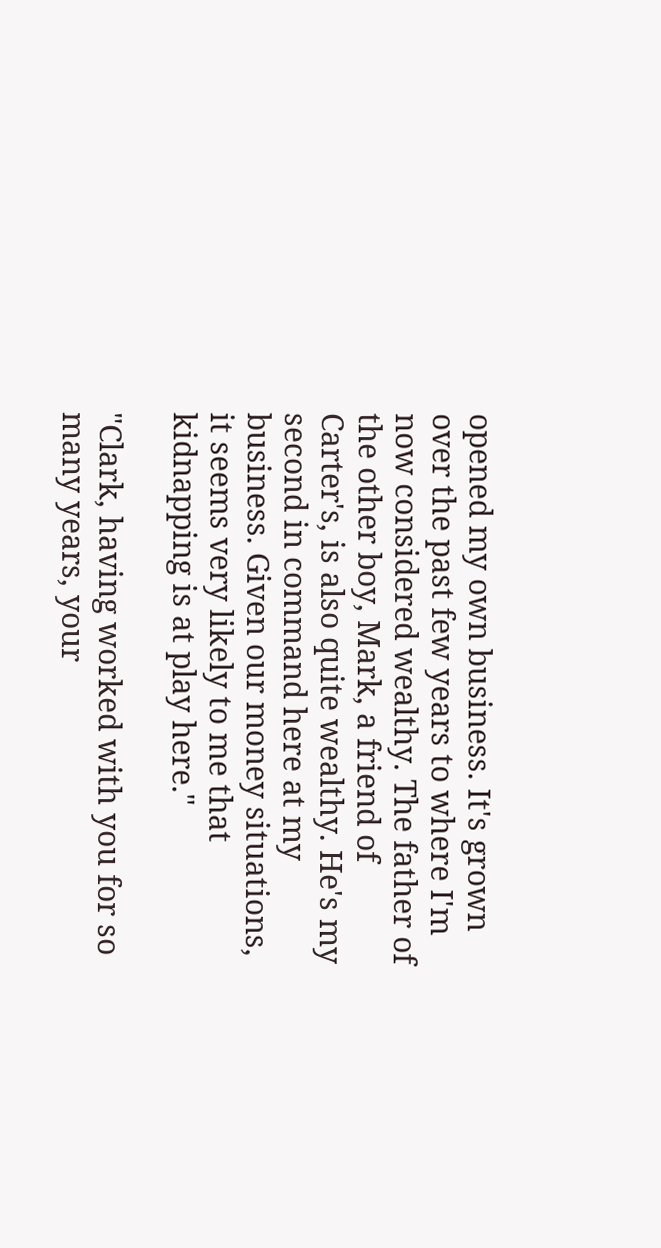opened my own business. It's grown over the past few years to where I'm now considered wealthy. The father of the other boy, Mark, a friend of Carter's, is also quite wealthy. He's my second in command here at my business. Given our money situations, it seems very likely to me that kidnapping is at play here."

"Clark, having worked with you for so many years, your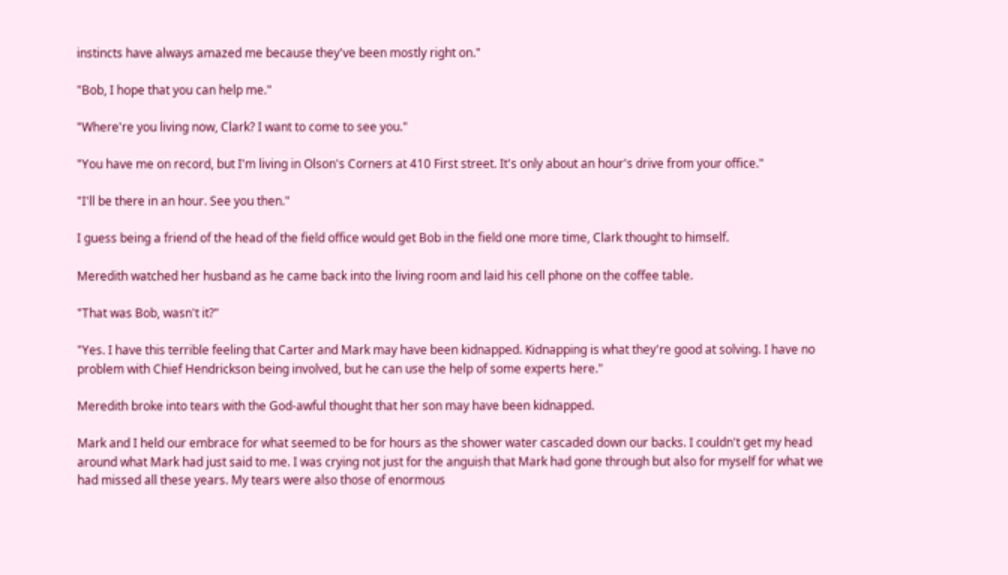instincts have always amazed me because they've been mostly right on."

"Bob, I hope that you can help me."

"Where're you living now, Clark? I want to come to see you."

"You have me on record, but I'm living in Olson's Corners at 410 First street. It's only about an hour's drive from your office."

"I'll be there in an hour. See you then."

I guess being a friend of the head of the field office would get Bob in the field one more time, Clark thought to himself.

Meredith watched her husband as he came back into the living room and laid his cell phone on the coffee table.

"That was Bob, wasn't it?"

"Yes. I have this terrible feeling that Carter and Mark may have been kidnapped. Kidnapping is what they're good at solving. I have no problem with Chief Hendrickson being involved, but he can use the help of some experts here."

Meredith broke into tears with the God-awful thought that her son may have been kidnapped.

Mark and I held our embrace for what seemed to be for hours as the shower water cascaded down our backs. I couldn't get my head around what Mark had just said to me. I was crying not just for the anguish that Mark had gone through but also for myself for what we had missed all these years. My tears were also those of enormous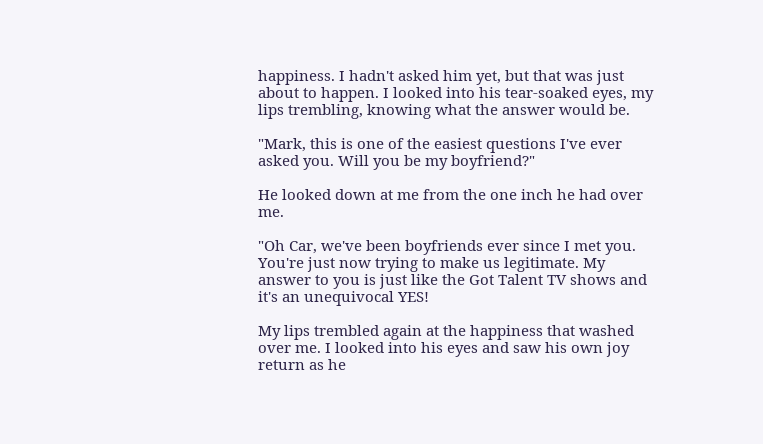happiness. I hadn't asked him yet, but that was just about to happen. I looked into his tear-soaked eyes, my lips trembling, knowing what the answer would be.

"Mark, this is one of the easiest questions I've ever asked you. Will you be my boyfriend?"

He looked down at me from the one inch he had over me.

"Oh Car, we've been boyfriends ever since I met you. You're just now trying to make us legitimate. My answer to you is just like the Got Talent TV shows and it's an unequivocal YES!

My lips trembled again at the happiness that washed over me. I looked into his eyes and saw his own joy return as he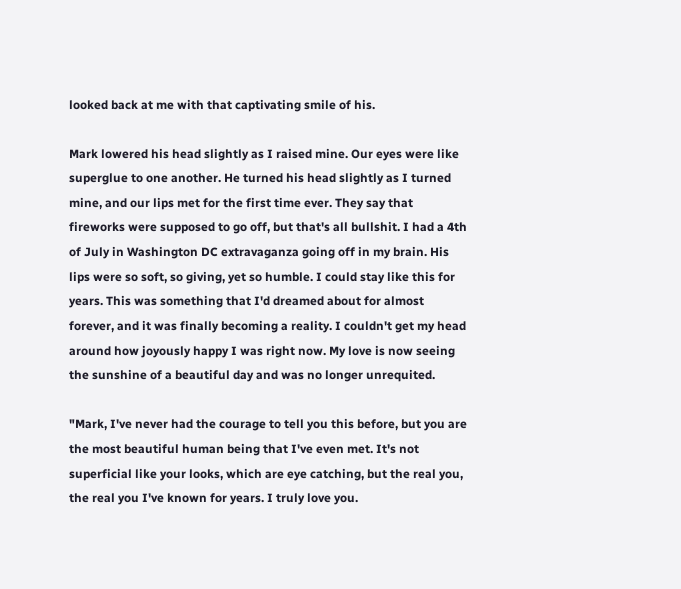looked back at me with that captivating smile of his.

Mark lowered his head slightly as I raised mine. Our eyes were like superglue to one another. He turned his head slightly as I turned mine, and our lips met for the first time ever. They say that fireworks were supposed to go off, but that's all bullshit. I had a 4th of July in Washington DC extravaganza going off in my brain. His lips were so soft, so giving, yet so humble. I could stay like this for years. This was something that I'd dreamed about for almost forever, and it was finally becoming a reality. I couldn't get my head around how joyously happy I was right now. My love is now seeing the sunshine of a beautiful day and was no longer unrequited.

"Mark, I've never had the courage to tell you this before, but you are the most beautiful human being that I've even met. It's not superficial like your looks, which are eye catching, but the real you, the real you I've known for years. I truly love you.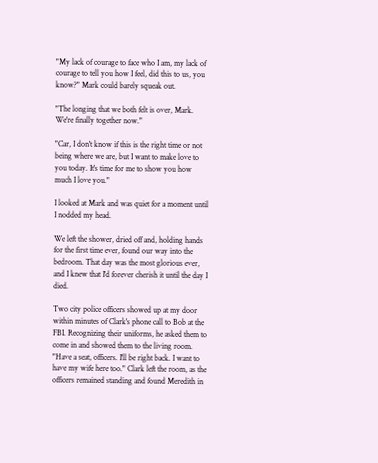"My lack of courage to face who I am, my lack of courage to tell you how I feel, did this to us, you know?" Mark could barely squeak out.

"The longing that we both felt is over, Mark. We're finally together now."

"Car, I don't know if this is the right time or not being where we are, but I want to make love to you today. It's time for me to show you how much I love you."

I looked at Mark and was quiet for a moment until I nodded my head.

We left the shower, dried off and, holding hands for the first time ever, found our way into the bedroom. That day was the most glorious ever, and I knew that I'd forever cherish it until the day I died.

Two city police officers showed up at my door within minutes of Clark's phone call to Bob at the FBI. Recognizing their uniforms, he asked them to come in and showed them to the living room. "Have a seat, officers. I'll be right back. I want to have my wife here too." Clark left the room, as the officers remained standing and found Meredith in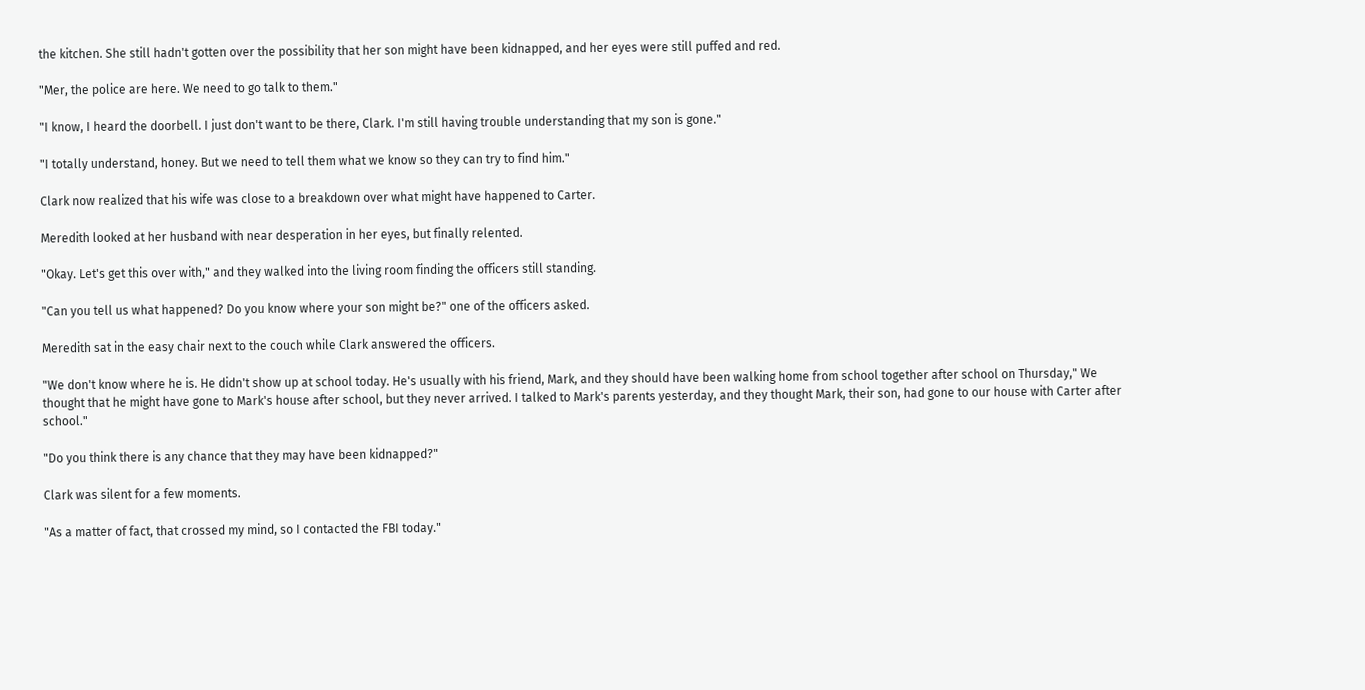the kitchen. She still hadn't gotten over the possibility that her son might have been kidnapped, and her eyes were still puffed and red.

"Mer, the police are here. We need to go talk to them."

"I know, I heard the doorbell. I just don't want to be there, Clark. I'm still having trouble understanding that my son is gone."

"I totally understand, honey. But we need to tell them what we know so they can try to find him."

Clark now realized that his wife was close to a breakdown over what might have happened to Carter.

Meredith looked at her husband with near desperation in her eyes, but finally relented.

"Okay. Let's get this over with," and they walked into the living room finding the officers still standing.

"Can you tell us what happened? Do you know where your son might be?" one of the officers asked.

Meredith sat in the easy chair next to the couch while Clark answered the officers.

"We don't know where he is. He didn't show up at school today. He's usually with his friend, Mark, and they should have been walking home from school together after school on Thursday," We thought that he might have gone to Mark's house after school, but they never arrived. I talked to Mark's parents yesterday, and they thought Mark, their son, had gone to our house with Carter after school."

"Do you think there is any chance that they may have been kidnapped?"

Clark was silent for a few moments.

"As a matter of fact, that crossed my mind, so I contacted the FBI today."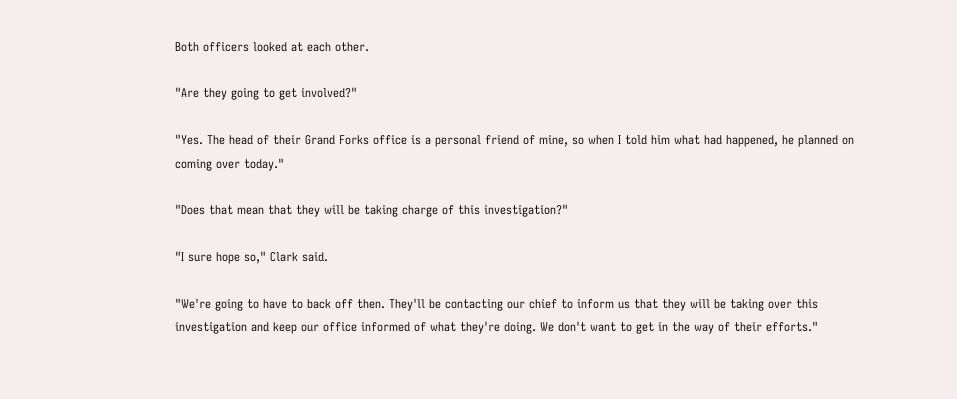Both officers looked at each other.

"Are they going to get involved?"

"Yes. The head of their Grand Forks office is a personal friend of mine, so when I told him what had happened, he planned on coming over today."

"Does that mean that they will be taking charge of this investigation?"

"I sure hope so," Clark said.

"We're going to have to back off then. They'll be contacting our chief to inform us that they will be taking over this investigation and keep our office informed of what they're doing. We don't want to get in the way of their efforts."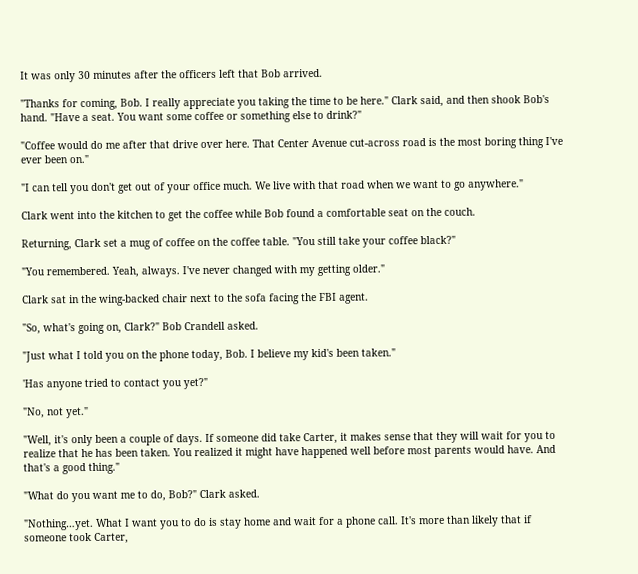It was only 30 minutes after the officers left that Bob arrived.

"Thanks for coming, Bob. I really appreciate you taking the time to be here." Clark said, and then shook Bob's hand. "Have a seat. You want some coffee or something else to drink?"

"Coffee would do me after that drive over here. That Center Avenue cut-across road is the most boring thing I've ever been on."

"I can tell you don't get out of your office much. We live with that road when we want to go anywhere."

Clark went into the kitchen to get the coffee while Bob found a comfortable seat on the couch.

Returning, Clark set a mug of coffee on the coffee table. "You still take your coffee black?"

"You remembered. Yeah, always. I've never changed with my getting older."

Clark sat in the wing-backed chair next to the sofa facing the FBI agent.

"So, what's going on, Clark?" Bob Crandell asked.

"Just what I told you on the phone today, Bob. I believe my kid's been taken."

'Has anyone tried to contact you yet?"

"No, not yet."

"Well, it's only been a couple of days. If someone did take Carter, it makes sense that they will wait for you to realize that he has been taken. You realized it might have happened well before most parents would have. And that's a good thing."

"What do you want me to do, Bob?" Clark asked.

"Nothing…yet. What I want you to do is stay home and wait for a phone call. It's more than likely that if someone took Carter,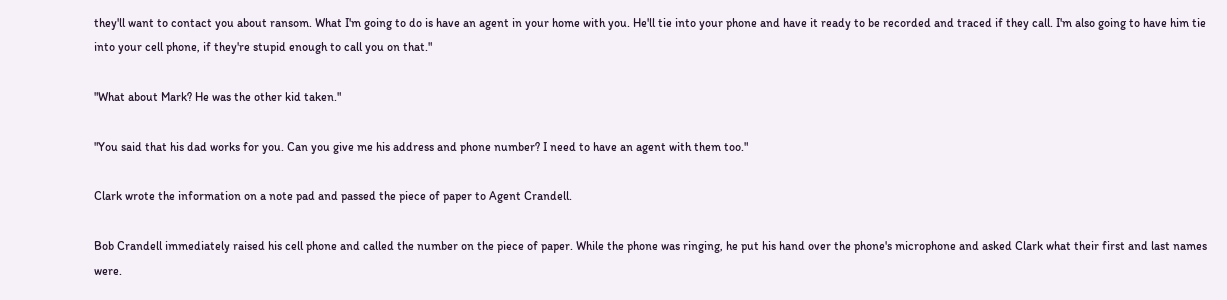they'll want to contact you about ransom. What I'm going to do is have an agent in your home with you. He'll tie into your phone and have it ready to be recorded and traced if they call. I'm also going to have him tie into your cell phone, if they're stupid enough to call you on that."

"What about Mark? He was the other kid taken."

"You said that his dad works for you. Can you give me his address and phone number? I need to have an agent with them too."

Clark wrote the information on a note pad and passed the piece of paper to Agent Crandell.

Bob Crandell immediately raised his cell phone and called the number on the piece of paper. While the phone was ringing, he put his hand over the phone's microphone and asked Clark what their first and last names were.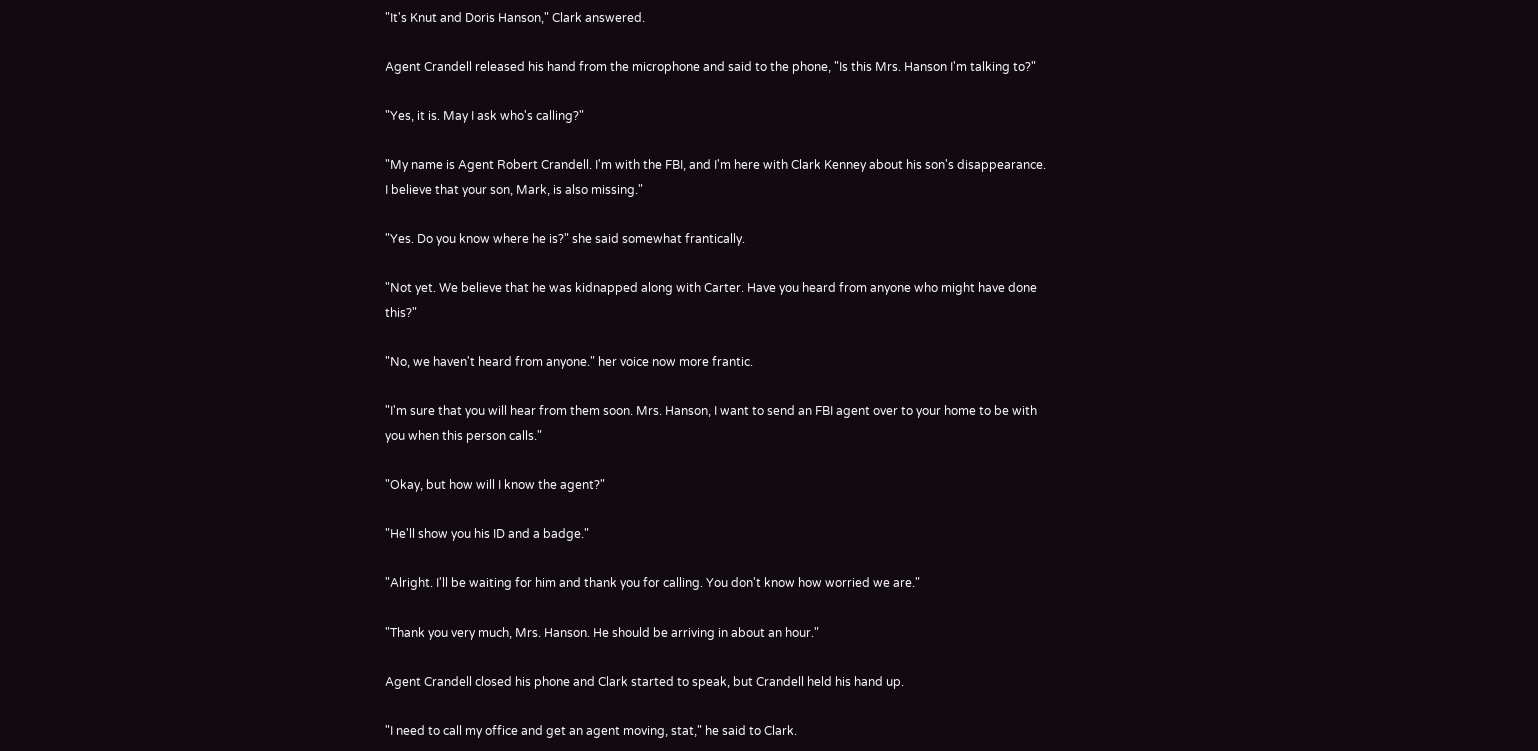"It's Knut and Doris Hanson," Clark answered.

Agent Crandell released his hand from the microphone and said to the phone, "Is this Mrs. Hanson I'm talking to?"

"Yes, it is. May I ask who's calling?"

"My name is Agent Robert Crandell. I'm with the FBI, and I'm here with Clark Kenney about his son's disappearance. I believe that your son, Mark, is also missing."

"Yes. Do you know where he is?" she said somewhat frantically.

"Not yet. We believe that he was kidnapped along with Carter. Have you heard from anyone who might have done this?"

"No, we haven't heard from anyone." her voice now more frantic.

"I'm sure that you will hear from them soon. Mrs. Hanson, I want to send an FBI agent over to your home to be with you when this person calls."

"Okay, but how will I know the agent?"

"He'll show you his ID and a badge."

"Alright. I'll be waiting for him and thank you for calling. You don't know how worried we are."

"Thank you very much, Mrs. Hanson. He should be arriving in about an hour."

Agent Crandell closed his phone and Clark started to speak, but Crandell held his hand up.

"I need to call my office and get an agent moving, stat," he said to Clark.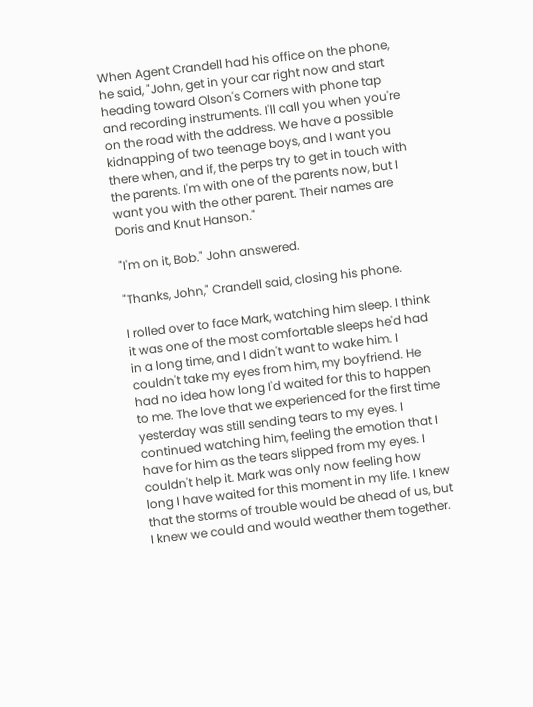When Agent Crandell had his office on the phone, he said, "John, get in your car right now and start heading toward Olson's Corners with phone tap and recording instruments. I'll call you when you're on the road with the address. We have a possible kidnapping of two teenage boys, and I want you there when, and if, the perps try to get in touch with the parents. I'm with one of the parents now, but I want you with the other parent. Their names are Doris and Knut Hanson."

"I'm on it, Bob." John answered.

"Thanks, John," Crandell said, closing his phone.

I rolled over to face Mark, watching him sleep. I think it was one of the most comfortable sleeps he'd had in a long time, and I didn't want to wake him. I couldn't take my eyes from him, my boyfriend. He had no idea how long I'd waited for this to happen to me. The love that we experienced for the first time yesterday was still sending tears to my eyes. I continued watching him, feeling the emotion that I have for him as the tears slipped from my eyes. I couldn't help it. Mark was only now feeling how long I have waited for this moment in my life. I knew that the storms of trouble would be ahead of us, but I knew we could and would weather them together.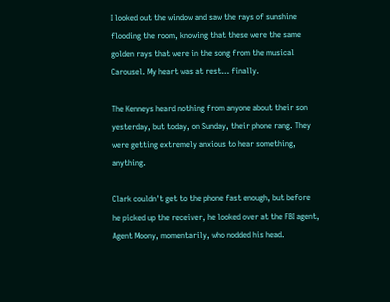I looked out the window and saw the rays of sunshine flooding the room, knowing that these were the same golden rays that were in the song from the musical Carousel. My heart was at rest… finally.

The Kenneys heard nothing from anyone about their son yesterday, but today, on Sunday, their phone rang. They were getting extremely anxious to hear something, anything.

Clark couldn't get to the phone fast enough, but before he picked up the receiver, he looked over at the FBI agent, Agent Moony, momentarily, who nodded his head.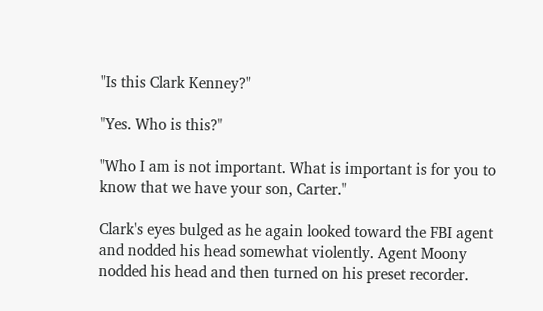"Is this Clark Kenney?"

"Yes. Who is this?"

"Who I am is not important. What is important is for you to know that we have your son, Carter."

Clark's eyes bulged as he again looked toward the FBI agent and nodded his head somewhat violently. Agent Moony nodded his head and then turned on his preset recorder.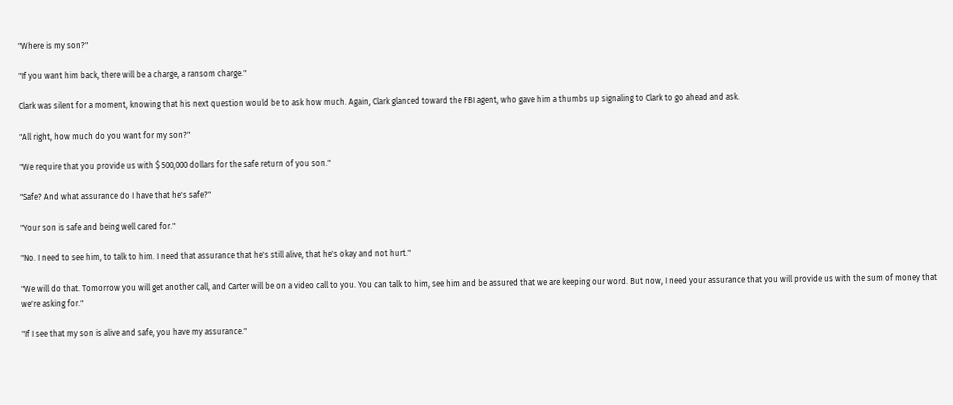"Where is my son?"

"If you want him back, there will be a charge, a ransom charge."

Clark was silent for a moment, knowing that his next question would be to ask how much. Again, Clark glanced toward the FBI agent, who gave him a thumbs up signaling to Clark to go ahead and ask.

"All right, how much do you want for my son?"

"We require that you provide us with $ 500,000 dollars for the safe return of you son."

"Safe? And what assurance do I have that he's safe?"

"Your son is safe and being well cared for."

"No. I need to see him, to talk to him. I need that assurance that he's still alive, that he's okay and not hurt."

"We will do that. Tomorrow you will get another call, and Carter will be on a video call to you. You can talk to him, see him and be assured that we are keeping our word. But now, I need your assurance that you will provide us with the sum of money that we're asking for."

"If I see that my son is alive and safe, you have my assurance."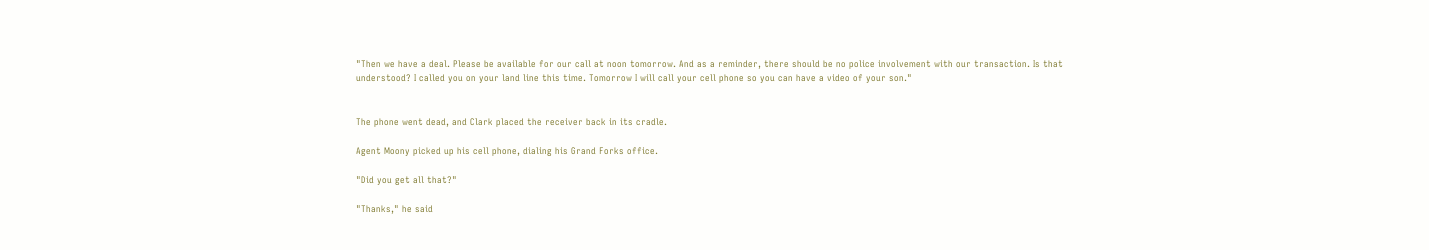"Then we have a deal. Please be available for our call at noon tomorrow. And as a reminder, there should be no police involvement with our transaction. Is that understood? I called you on your land line this time. Tomorrow I will call your cell phone so you can have a video of your son."


The phone went dead, and Clark placed the receiver back in its cradle.

Agent Moony picked up his cell phone, dialing his Grand Forks office.

"Did you get all that?"

"Thanks," he said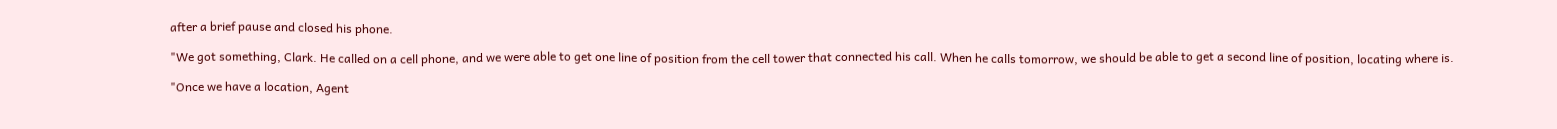after a brief pause and closed his phone.

"We got something, Clark. He called on a cell phone, and we were able to get one line of position from the cell tower that connected his call. When he calls tomorrow, we should be able to get a second line of position, locating where is.

"Once we have a location, Agent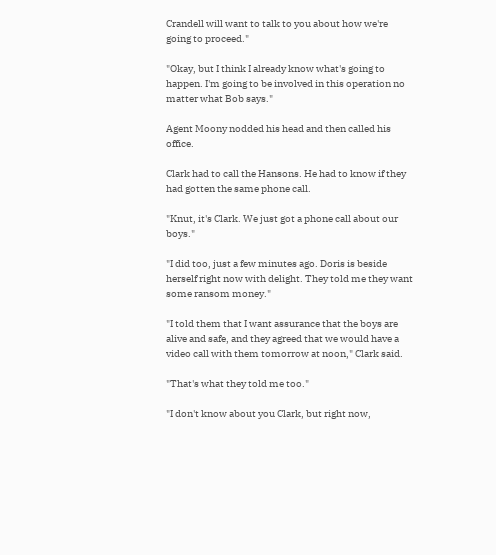Crandell will want to talk to you about how we're going to proceed."

"Okay, but I think I already know what's going to happen. I'm going to be involved in this operation no matter what Bob says."

Agent Moony nodded his head and then called his office.

Clark had to call the Hansons. He had to know if they had gotten the same phone call.

"Knut, it's Clark. We just got a phone call about our boys."

"I did too, just a few minutes ago. Doris is beside herself right now with delight. They told me they want some ransom money."

"I told them that I want assurance that the boys are alive and safe, and they agreed that we would have a video call with them tomorrow at noon," Clark said.

"That's what they told me too."

"I don't know about you Clark, but right now,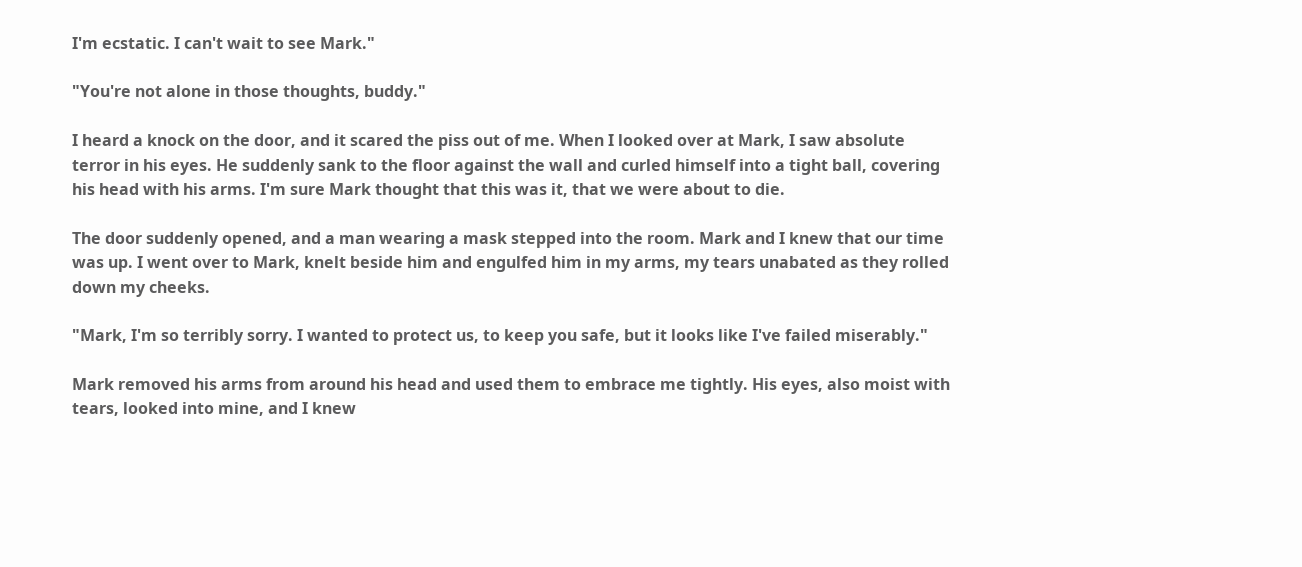I'm ecstatic. I can't wait to see Mark."

"You're not alone in those thoughts, buddy."

I heard a knock on the door, and it scared the piss out of me. When I looked over at Mark, I saw absolute terror in his eyes. He suddenly sank to the floor against the wall and curled himself into a tight ball, covering his head with his arms. I'm sure Mark thought that this was it, that we were about to die.

The door suddenly opened, and a man wearing a mask stepped into the room. Mark and I knew that our time was up. I went over to Mark, knelt beside him and engulfed him in my arms, my tears unabated as they rolled down my cheeks.

"Mark, I'm so terribly sorry. I wanted to protect us, to keep you safe, but it looks like I've failed miserably."

Mark removed his arms from around his head and used them to embrace me tightly. His eyes, also moist with tears, looked into mine, and I knew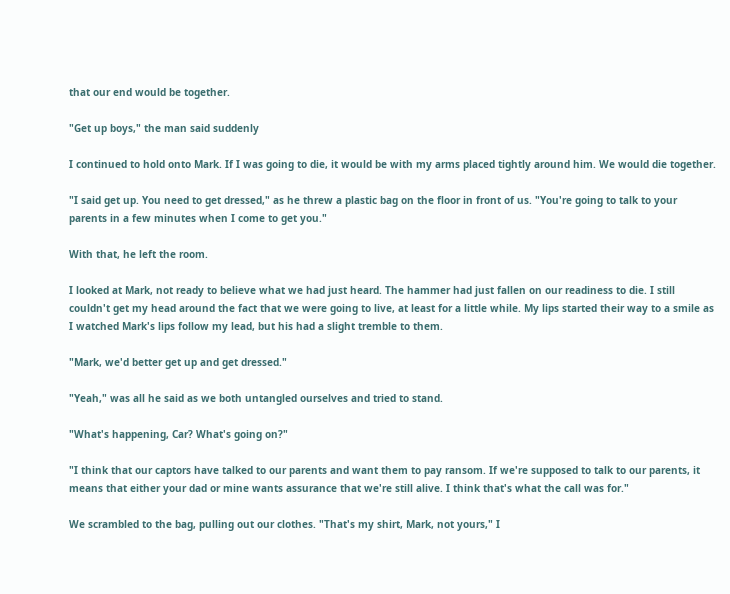that our end would be together.

"Get up boys," the man said suddenly

I continued to hold onto Mark. If I was going to die, it would be with my arms placed tightly around him. We would die together.

"I said get up. You need to get dressed," as he threw a plastic bag on the floor in front of us. "You're going to talk to your parents in a few minutes when I come to get you."

With that, he left the room.

I looked at Mark, not ready to believe what we had just heard. The hammer had just fallen on our readiness to die. I still couldn't get my head around the fact that we were going to live, at least for a little while. My lips started their way to a smile as I watched Mark's lips follow my lead, but his had a slight tremble to them.

"Mark, we'd better get up and get dressed."

"Yeah," was all he said as we both untangled ourselves and tried to stand.

"What's happening, Car? What's going on?"

"I think that our captors have talked to our parents and want them to pay ransom. If we're supposed to talk to our parents, it means that either your dad or mine wants assurance that we're still alive. I think that's what the call was for."

We scrambled to the bag, pulling out our clothes. "That's my shirt, Mark, not yours," I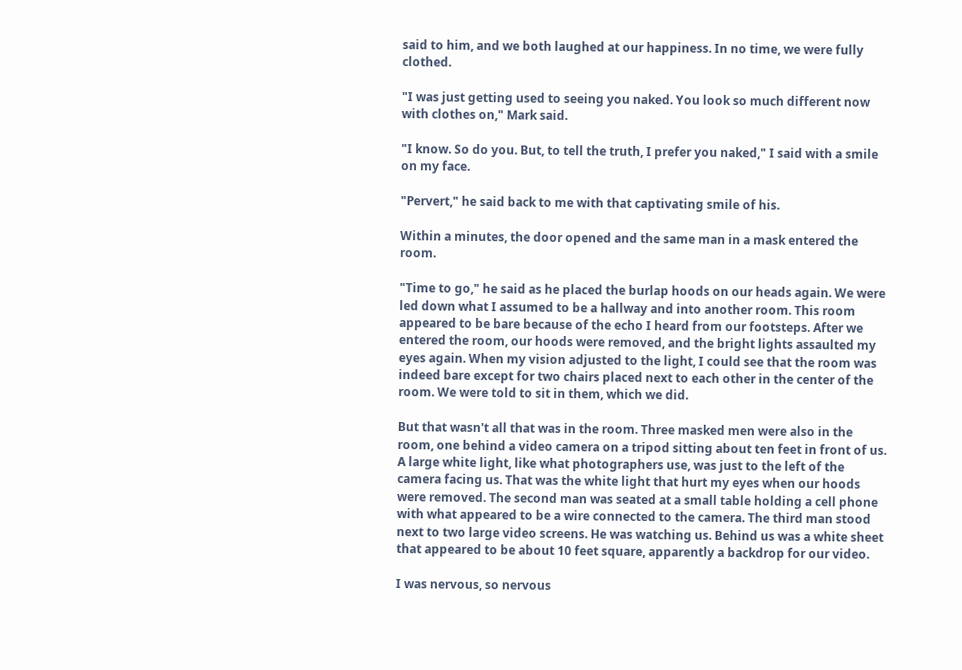said to him, and we both laughed at our happiness. In no time, we were fully clothed.

"I was just getting used to seeing you naked. You look so much different now with clothes on," Mark said.

"I know. So do you. But, to tell the truth, I prefer you naked," I said with a smile on my face.

"Pervert," he said back to me with that captivating smile of his.

Within a minutes, the door opened and the same man in a mask entered the room.

"Time to go," he said as he placed the burlap hoods on our heads again. We were led down what I assumed to be a hallway and into another room. This room appeared to be bare because of the echo I heard from our footsteps. After we entered the room, our hoods were removed, and the bright lights assaulted my eyes again. When my vision adjusted to the light, I could see that the room was indeed bare except for two chairs placed next to each other in the center of the room. We were told to sit in them, which we did.

But that wasn't all that was in the room. Three masked men were also in the room, one behind a video camera on a tripod sitting about ten feet in front of us. A large white light, like what photographers use, was just to the left of the camera facing us. That was the white light that hurt my eyes when our hoods were removed. The second man was seated at a small table holding a cell phone with what appeared to be a wire connected to the camera. The third man stood next to two large video screens. He was watching us. Behind us was a white sheet that appeared to be about 10 feet square, apparently a backdrop for our video.

I was nervous, so nervous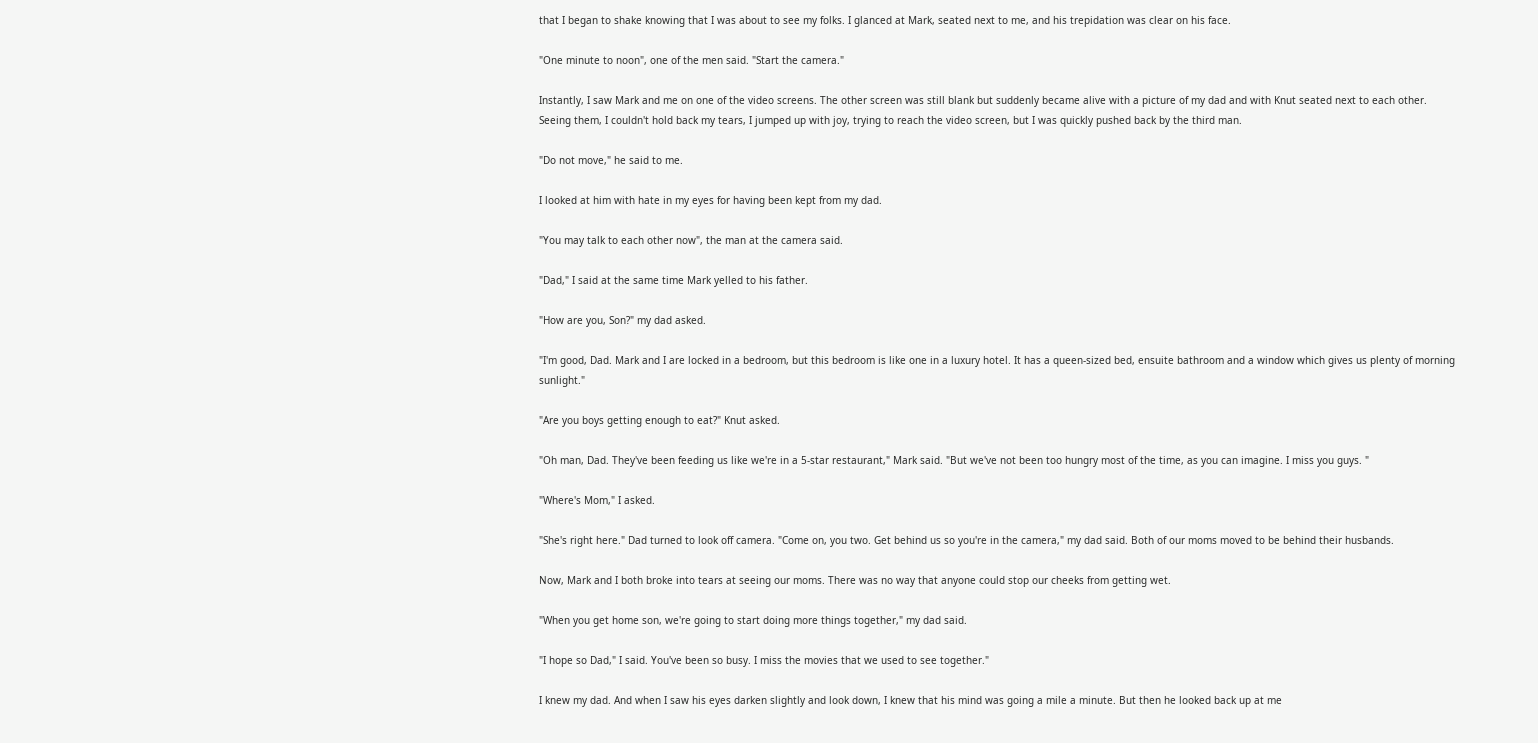that I began to shake knowing that I was about to see my folks. I glanced at Mark, seated next to me, and his trepidation was clear on his face.

"One minute to noon", one of the men said. "Start the camera."

Instantly, I saw Mark and me on one of the video screens. The other screen was still blank but suddenly became alive with a picture of my dad and with Knut seated next to each other. Seeing them, I couldn't hold back my tears, I jumped up with joy, trying to reach the video screen, but I was quickly pushed back by the third man.

"Do not move," he said to me.

I looked at him with hate in my eyes for having been kept from my dad.

"You may talk to each other now", the man at the camera said.

"Dad," I said at the same time Mark yelled to his father.

"How are you, Son?" my dad asked.

"I'm good, Dad. Mark and I are locked in a bedroom, but this bedroom is like one in a luxury hotel. It has a queen-sized bed, ensuite bathroom and a window which gives us plenty of morning sunlight."

"Are you boys getting enough to eat?" Knut asked.

"Oh man, Dad. They've been feeding us like we're in a 5-star restaurant," Mark said. "But we've not been too hungry most of the time, as you can imagine. I miss you guys. "

"Where's Mom," I asked.

"She's right here." Dad turned to look off camera. "Come on, you two. Get behind us so you're in the camera," my dad said. Both of our moms moved to be behind their husbands.

Now, Mark and I both broke into tears at seeing our moms. There was no way that anyone could stop our cheeks from getting wet.

"When you get home son, we're going to start doing more things together," my dad said.

"I hope so Dad," I said. You've been so busy. I miss the movies that we used to see together."

I knew my dad. And when I saw his eyes darken slightly and look down, I knew that his mind was going a mile a minute. But then he looked back up at me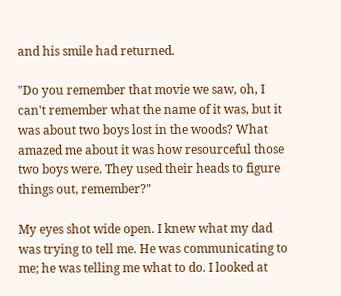and his smile had returned.

"Do you remember that movie we saw, oh, I can't remember what the name of it was, but it was about two boys lost in the woods? What amazed me about it was how resourceful those two boys were. They used their heads to figure things out, remember?"

My eyes shot wide open. I knew what my dad was trying to tell me. He was communicating to me; he was telling me what to do. I looked at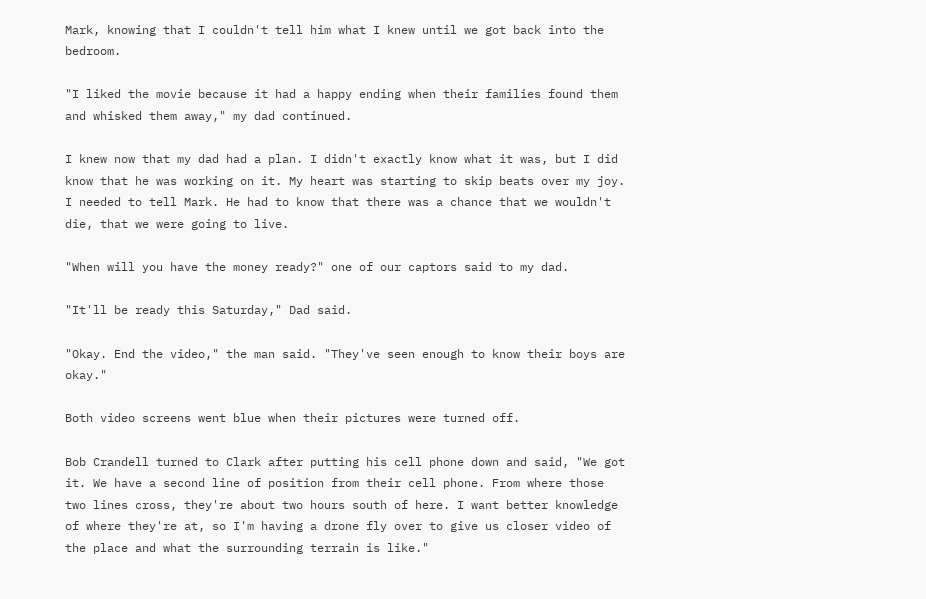Mark, knowing that I couldn't tell him what I knew until we got back into the bedroom.

"I liked the movie because it had a happy ending when their families found them and whisked them away," my dad continued.

I knew now that my dad had a plan. I didn't exactly know what it was, but I did know that he was working on it. My heart was starting to skip beats over my joy. I needed to tell Mark. He had to know that there was a chance that we wouldn't die, that we were going to live.

"When will you have the money ready?" one of our captors said to my dad.

"It'll be ready this Saturday," Dad said.

"Okay. End the video," the man said. "They've seen enough to know their boys are okay."

Both video screens went blue when their pictures were turned off.

Bob Crandell turned to Clark after putting his cell phone down and said, "We got it. We have a second line of position from their cell phone. From where those two lines cross, they're about two hours south of here. I want better knowledge of where they're at, so I'm having a drone fly over to give us closer video of the place and what the surrounding terrain is like."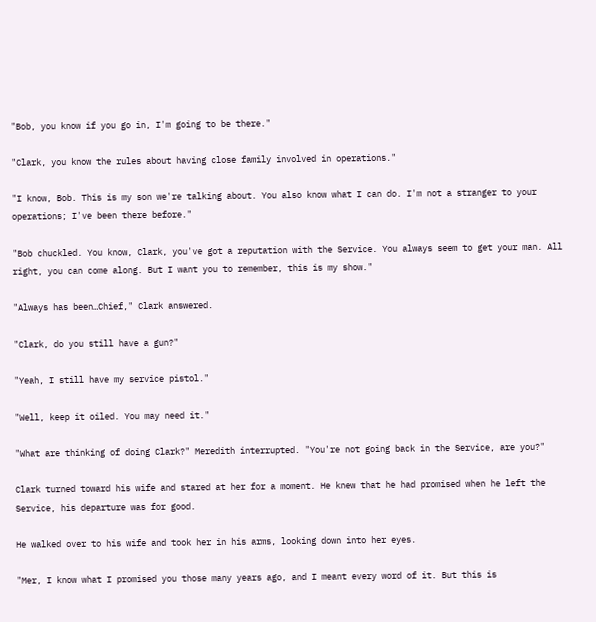"Bob, you know if you go in, I'm going to be there."

"Clark, you know the rules about having close family involved in operations."

"I know, Bob. This is my son we're talking about. You also know what I can do. I'm not a stranger to your operations; I've been there before."

"Bob chuckled. You know, Clark, you've got a reputation with the Service. You always seem to get your man. All right, you can come along. But I want you to remember, this is my show."

"Always has been…Chief," Clark answered.

"Clark, do you still have a gun?"

"Yeah, I still have my service pistol."

"Well, keep it oiled. You may need it."

"What are thinking of doing Clark?" Meredith interrupted. "You're not going back in the Service, are you?"

Clark turned toward his wife and stared at her for a moment. He knew that he had promised when he left the Service, his departure was for good.

He walked over to his wife and took her in his arms, looking down into her eyes.

"Mer, I know what I promised you those many years ago, and I meant every word of it. But this is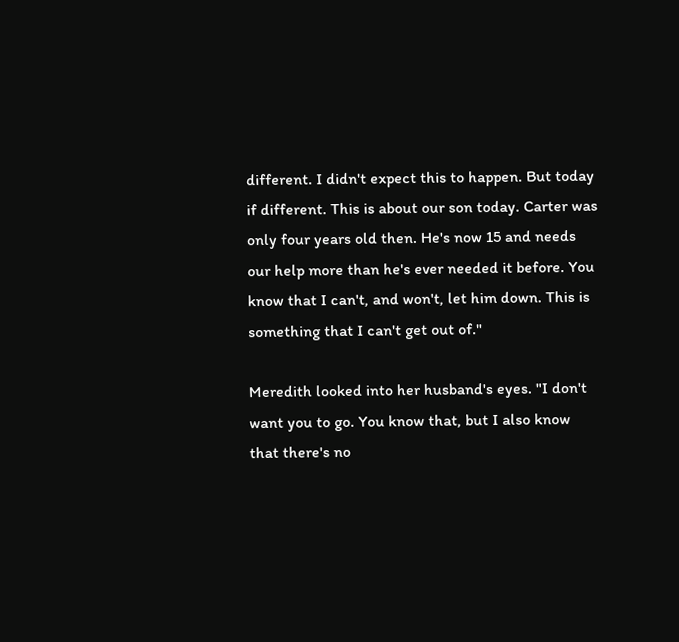different. I didn't expect this to happen. But today if different. This is about our son today. Carter was only four years old then. He's now 15 and needs our help more than he's ever needed it before. You know that I can't, and won't, let him down. This is something that I can't get out of."

Meredith looked into her husband's eyes. "I don't want you to go. You know that, but I also know that there's no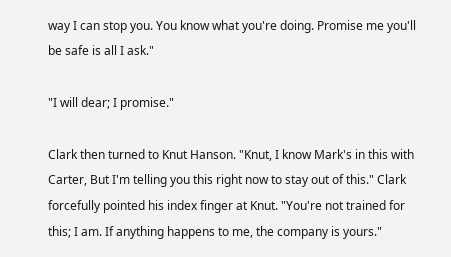way I can stop you. You know what you're doing. Promise me you'll be safe is all I ask."

"I will dear; I promise."

Clark then turned to Knut Hanson. "Knut, I know Mark's in this with Carter, But I'm telling you this right now to stay out of this." Clark forcefully pointed his index finger at Knut. "You're not trained for this; I am. If anything happens to me, the company is yours."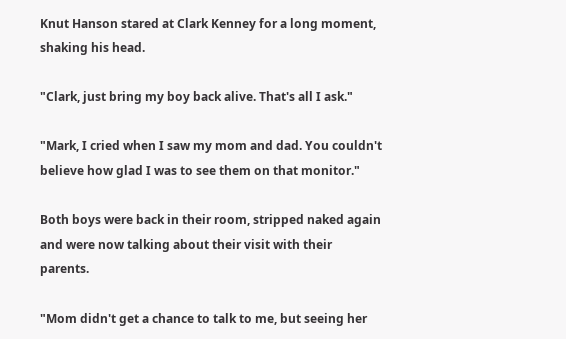Knut Hanson stared at Clark Kenney for a long moment, shaking his head.

"Clark, just bring my boy back alive. That's all I ask."

"Mark, I cried when I saw my mom and dad. You couldn't believe how glad I was to see them on that monitor."

Both boys were back in their room, stripped naked again and were now talking about their visit with their parents.

"Mom didn't get a chance to talk to me, but seeing her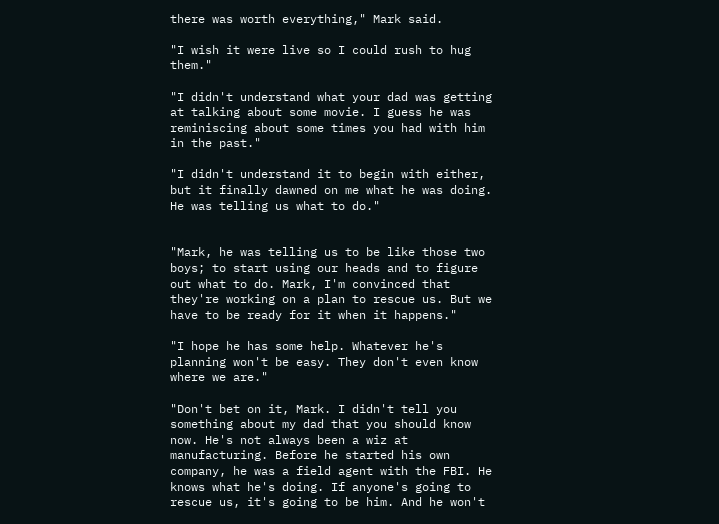there was worth everything," Mark said.

"I wish it were live so I could rush to hug them."

"I didn't understand what your dad was getting at talking about some movie. I guess he was reminiscing about some times you had with him in the past."

"I didn't understand it to begin with either, but it finally dawned on me what he was doing. He was telling us what to do."


"Mark, he was telling us to be like those two boys; to start using our heads and to figure out what to do. Mark, I'm convinced that they're working on a plan to rescue us. But we have to be ready for it when it happens."

"I hope he has some help. Whatever he's planning won't be easy. They don't even know where we are."

"Don't bet on it, Mark. I didn't tell you something about my dad that you should know now. He's not always been a wiz at manufacturing. Before he started his own company, he was a field agent with the FBI. He knows what he's doing. If anyone's going to rescue us, it's going to be him. And he won't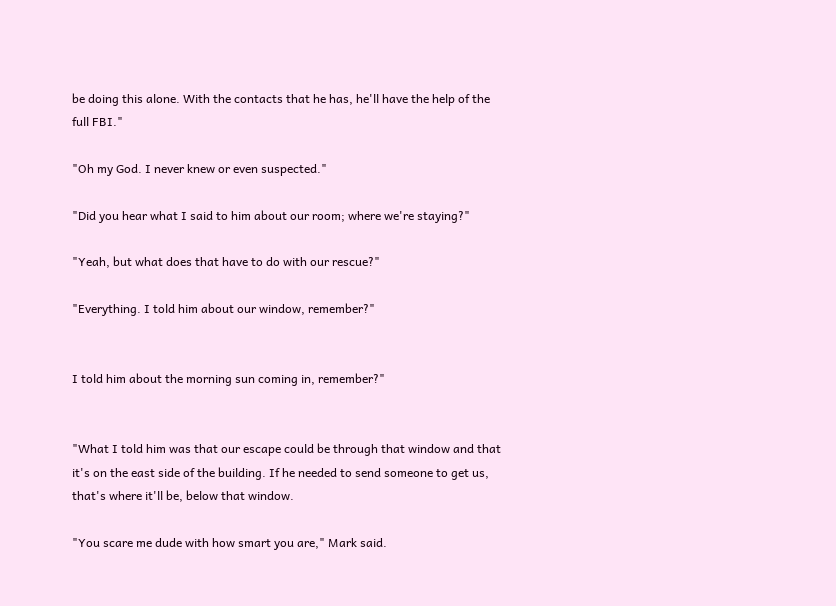be doing this alone. With the contacts that he has, he'll have the help of the full FBI."

"Oh my God. I never knew or even suspected."

"Did you hear what I said to him about our room; where we're staying?"

"Yeah, but what does that have to do with our rescue?"

"Everything. I told him about our window, remember?"


I told him about the morning sun coming in, remember?"


"What I told him was that our escape could be through that window and that it's on the east side of the building. If he needed to send someone to get us, that's where it'll be, below that window.

"You scare me dude with how smart you are," Mark said.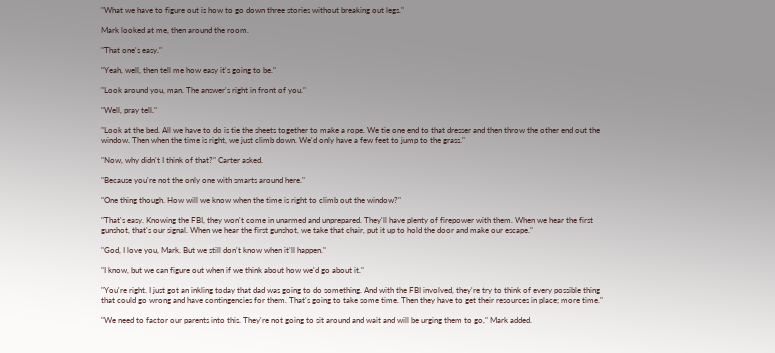"What we have to figure out is how to go down three stories without breaking out legs."

Mark looked at me, then around the room.

"That one's easy."

"Yeah, well, then tell me how easy it's going to be."

"Look around you, man. The answer's right in front of you."

"Well, pray tell."

"Look at the bed. All we have to do is tie the sheets together to make a rope. We tie one end to that dresser and then throw the other end out the window. Then when the time is right, we just climb down. We'd only have a few feet to jump to the grass."

"Now, why didn't I think of that?" Carter asked.

"Because you're not the only one with smarts around here."

"One thing though. How will we know when the time is right to climb out the window?"

"That's easy. Knowing the FBI, they won't come in unarmed and unprepared. They'll have plenty of firepower with them. When we hear the first gunshot, that's our signal. When we hear the first gunshot, we take that chair, put it up to hold the door and make our escape."

"God, I love you, Mark. But we still don't know when it'll happen."

"I know, but we can figure out when if we think about how we'd go about it."

"You're right. I just got an inkling today that dad was going to do something. And with the FBI involved, they're try to think of every possible thing that could go wrong and have contingencies for them. That's going to take some time. Then they have to get their resources in place; more time."

"We need to factor our parents into this. They're not going to sit around and wait and will be urging them to go," Mark added.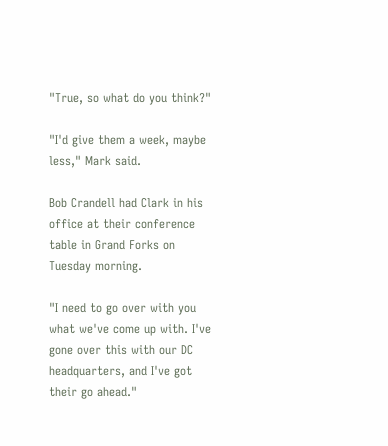"True, so what do you think?"

"I'd give them a week, maybe less," Mark said.

Bob Crandell had Clark in his office at their conference table in Grand Forks on Tuesday morning.

"I need to go over with you what we've come up with. I've gone over this with our DC headquarters, and I've got their go ahead."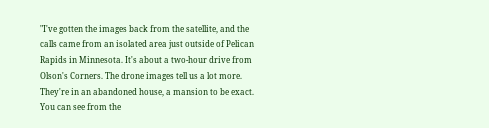"I've gotten the images back from the satellite, and the calls came from an isolated area just outside of Pelican Rapids in Minnesota. It's about a two-hour drive from Olson's Corners. The drone images tell us a lot more. They're in an abandoned house, a mansion to be exact. You can see from the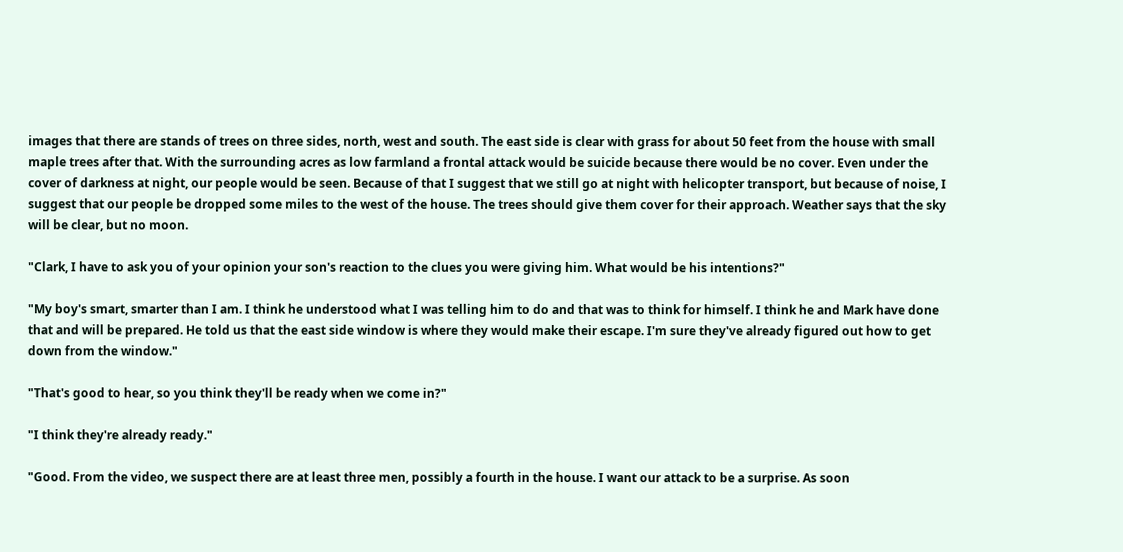images that there are stands of trees on three sides, north, west and south. The east side is clear with grass for about 50 feet from the house with small maple trees after that. With the surrounding acres as low farmland a frontal attack would be suicide because there would be no cover. Even under the cover of darkness at night, our people would be seen. Because of that I suggest that we still go at night with helicopter transport, but because of noise, I suggest that our people be dropped some miles to the west of the house. The trees should give them cover for their approach. Weather says that the sky will be clear, but no moon.

"Clark, I have to ask you of your opinion your son's reaction to the clues you were giving him. What would be his intentions?"

"My boy's smart, smarter than I am. I think he understood what I was telling him to do and that was to think for himself. I think he and Mark have done that and will be prepared. He told us that the east side window is where they would make their escape. I'm sure they've already figured out how to get down from the window."

"That's good to hear, so you think they'll be ready when we come in?"

"I think they're already ready."

"Good. From the video, we suspect there are at least three men, possibly a fourth in the house. I want our attack to be a surprise. As soon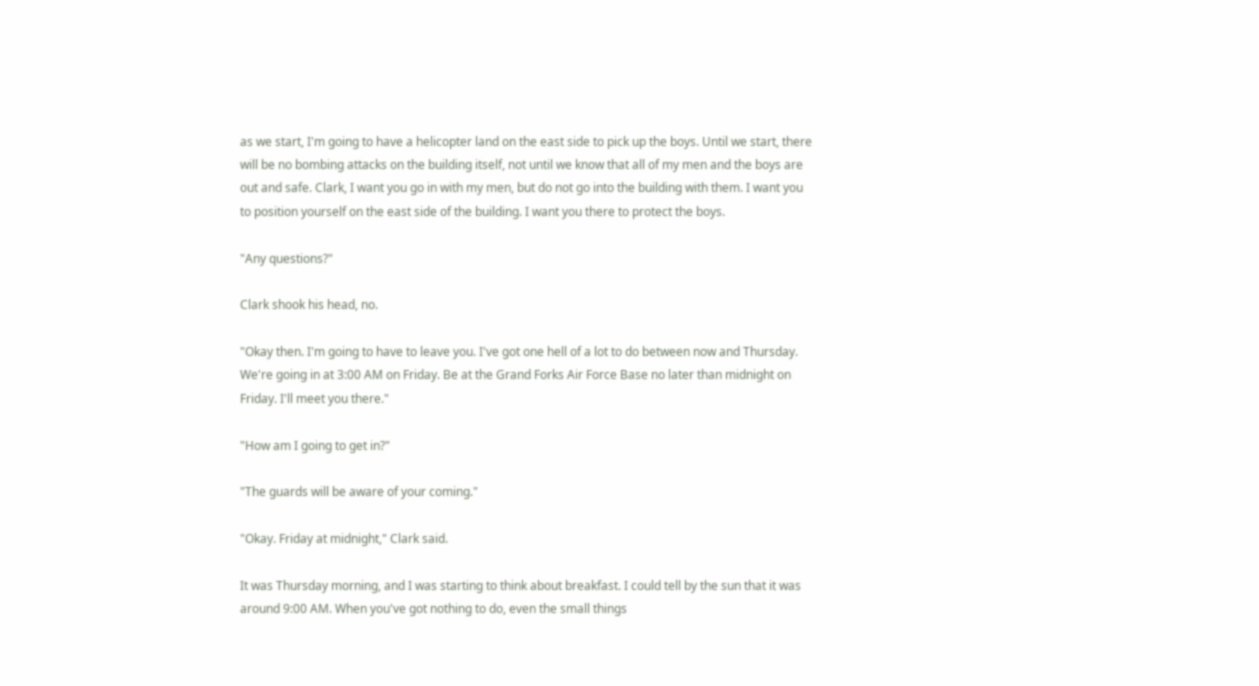as we start, I'm going to have a helicopter land on the east side to pick up the boys. Until we start, there will be no bombing attacks on the building itself, not until we know that all of my men and the boys are out and safe. Clark, I want you go in with my men, but do not go into the building with them. I want you to position yourself on the east side of the building. I want you there to protect the boys.

"Any questions?"

Clark shook his head, no.

"Okay then. I'm going to have to leave you. I've got one hell of a lot to do between now and Thursday. We're going in at 3:00 AM on Friday. Be at the Grand Forks Air Force Base no later than midnight on Friday. I'll meet you there."

"How am I going to get in?"

"The guards will be aware of your coming."

"Okay. Friday at midnight," Clark said.

It was Thursday morning, and I was starting to think about breakfast. I could tell by the sun that it was around 9:00 AM. When you've got nothing to do, even the small things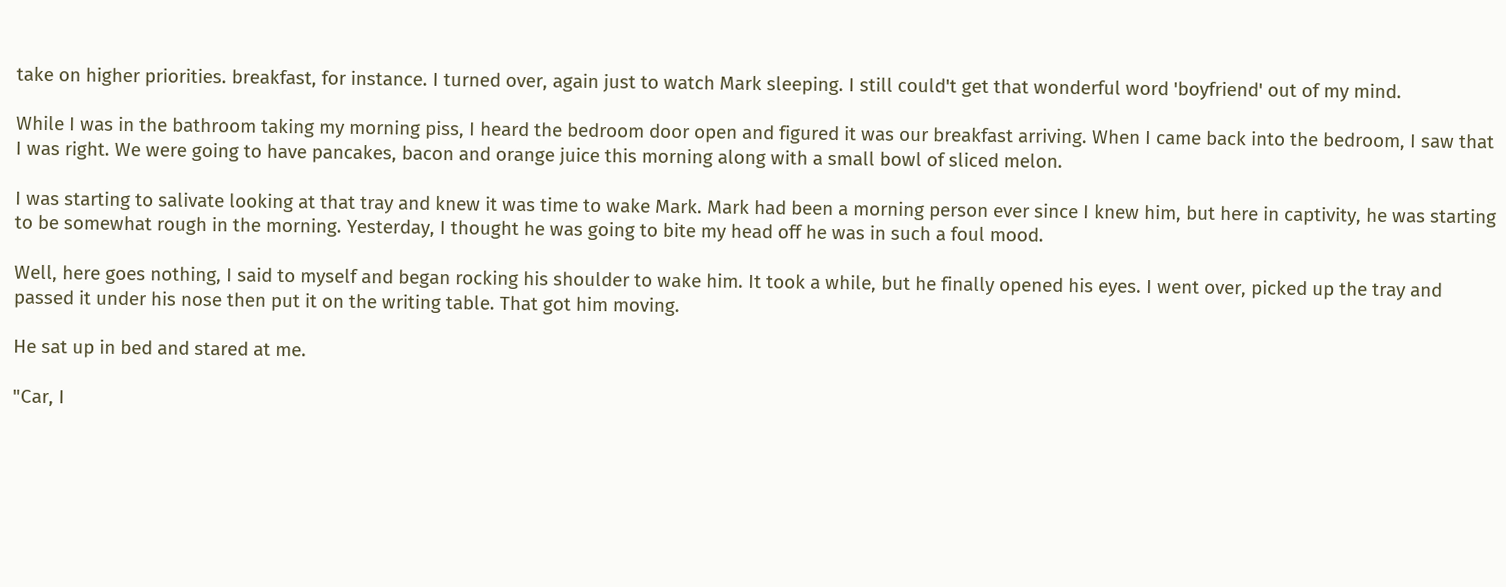take on higher priorities. breakfast, for instance. I turned over, again just to watch Mark sleeping. I still could't get that wonderful word 'boyfriend' out of my mind.

While I was in the bathroom taking my morning piss, I heard the bedroom door open and figured it was our breakfast arriving. When I came back into the bedroom, I saw that I was right. We were going to have pancakes, bacon and orange juice this morning along with a small bowl of sliced melon.

I was starting to salivate looking at that tray and knew it was time to wake Mark. Mark had been a morning person ever since I knew him, but here in captivity, he was starting to be somewhat rough in the morning. Yesterday, I thought he was going to bite my head off he was in such a foul mood.

Well, here goes nothing, I said to myself and began rocking his shoulder to wake him. It took a while, but he finally opened his eyes. I went over, picked up the tray and passed it under his nose then put it on the writing table. That got him moving.

He sat up in bed and stared at me.

"Car, I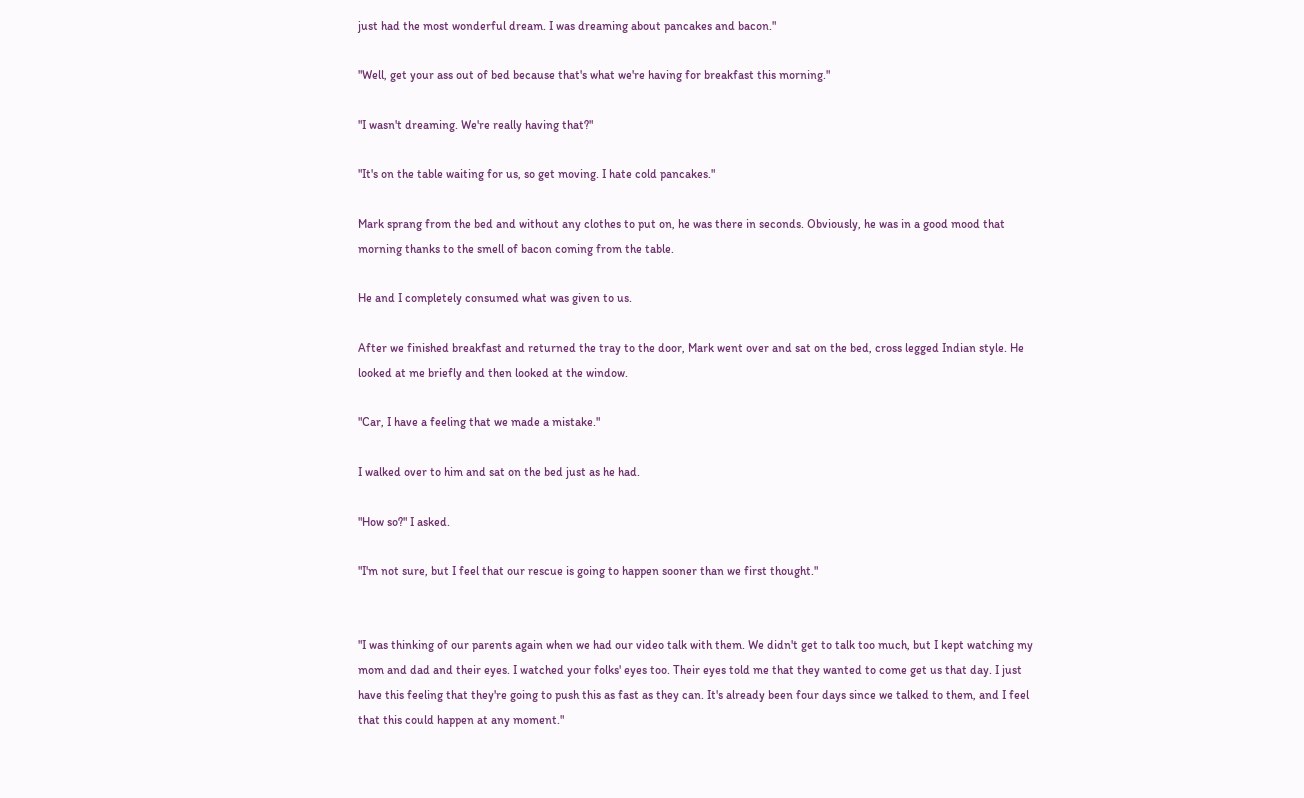just had the most wonderful dream. I was dreaming about pancakes and bacon."

"Well, get your ass out of bed because that's what we're having for breakfast this morning."

"I wasn't dreaming. We're really having that?"

"It's on the table waiting for us, so get moving. I hate cold pancakes."

Mark sprang from the bed and without any clothes to put on, he was there in seconds. Obviously, he was in a good mood that morning thanks to the smell of bacon coming from the table.

He and I completely consumed what was given to us.

After we finished breakfast and returned the tray to the door, Mark went over and sat on the bed, cross legged Indian style. He looked at me briefly and then looked at the window.

"Car, I have a feeling that we made a mistake."

I walked over to him and sat on the bed just as he had.

"How so?" I asked.

"I'm not sure, but I feel that our rescue is going to happen sooner than we first thought."


"I was thinking of our parents again when we had our video talk with them. We didn't get to talk too much, but I kept watching my mom and dad and their eyes. I watched your folks' eyes too. Their eyes told me that they wanted to come get us that day. I just have this feeling that they're going to push this as fast as they can. It's already been four days since we talked to them, and I feel that this could happen at any moment."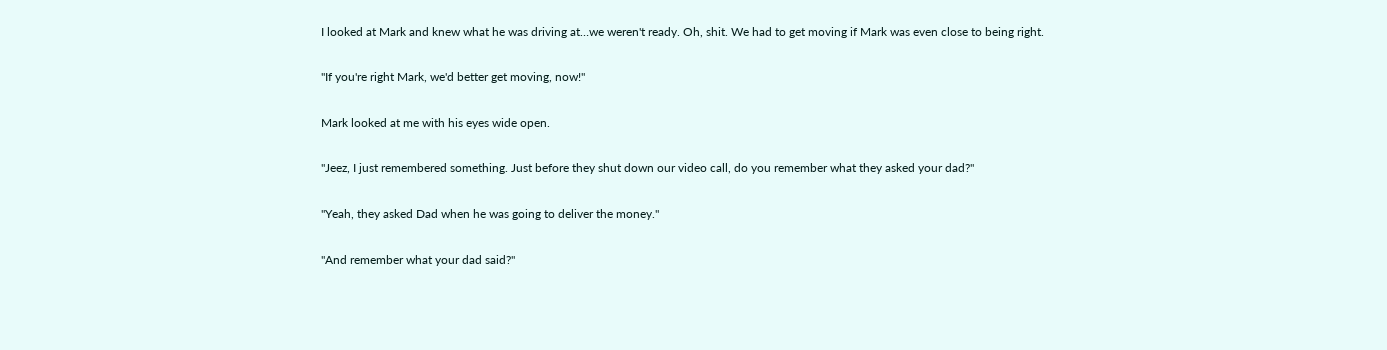I looked at Mark and knew what he was driving at…we weren't ready. Oh, shit. We had to get moving if Mark was even close to being right.

"If you're right Mark, we'd better get moving, now!"

Mark looked at me with his eyes wide open.

"Jeez, I just remembered something. Just before they shut down our video call, do you remember what they asked your dad?"

"Yeah, they asked Dad when he was going to deliver the money."

"And remember what your dad said?"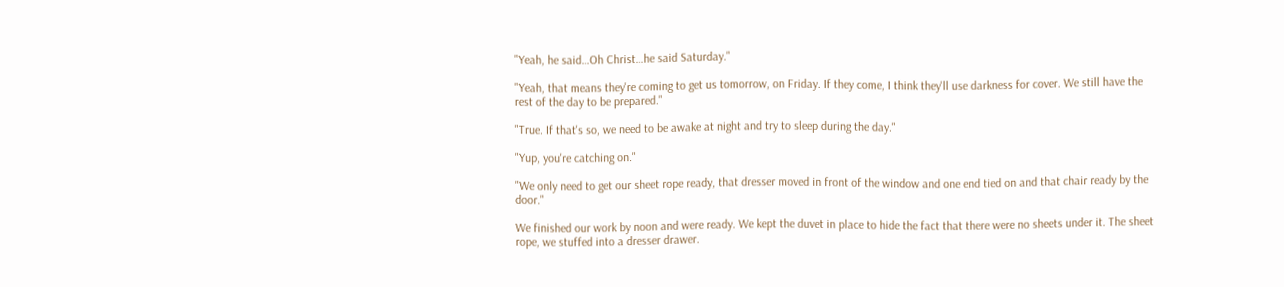"Yeah, he said…Oh Christ…he said Saturday."

"Yeah, that means they're coming to get us tomorrow, on Friday. If they come, I think they'll use darkness for cover. We still have the rest of the day to be prepared."

"True. If that's so, we need to be awake at night and try to sleep during the day."

"Yup, you're catching on."

"We only need to get our sheet rope ready, that dresser moved in front of the window and one end tied on and that chair ready by the door."

We finished our work by noon and were ready. We kept the duvet in place to hide the fact that there were no sheets under it. The sheet rope, we stuffed into a dresser drawer.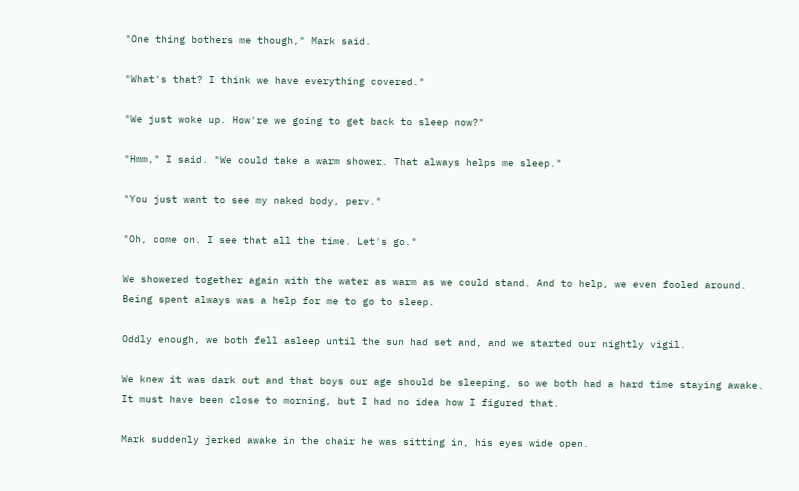"One thing bothers me though," Mark said.

"What's that? I think we have everything covered."

"We just woke up. How're we going to get back to sleep now?"

"Hmm," I said. "We could take a warm shower. That always helps me sleep."

"You just want to see my naked body, perv."

"Oh, come on. I see that all the time. Let's go."

We showered together again with the water as warm as we could stand. And to help, we even fooled around. Being spent always was a help for me to go to sleep.

Oddly enough, we both fell asleep until the sun had set and, and we started our nightly vigil.

We knew it was dark out and that boys our age should be sleeping, so we both had a hard time staying awake. It must have been close to morning, but I had no idea how I figured that.

Mark suddenly jerked awake in the chair he was sitting in, his eyes wide open.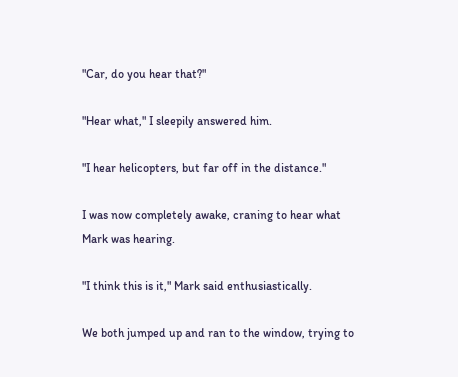"Car, do you hear that?"

"Hear what," I sleepily answered him.

"I hear helicopters, but far off in the distance."

I was now completely awake, craning to hear what Mark was hearing.

"I think this is it," Mark said enthusiastically.

We both jumped up and ran to the window, trying to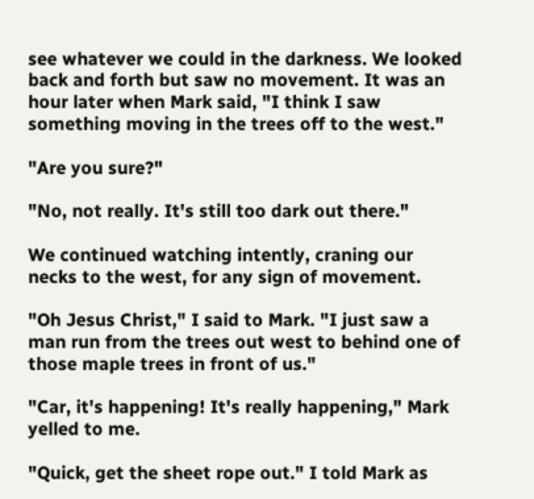see whatever we could in the darkness. We looked back and forth but saw no movement. It was an hour later when Mark said, "I think I saw something moving in the trees off to the west."

"Are you sure?"

"No, not really. It's still too dark out there."

We continued watching intently, craning our necks to the west, for any sign of movement.

"Oh Jesus Christ," I said to Mark. "I just saw a man run from the trees out west to behind one of those maple trees in front of us."

"Car, it's happening! It's really happening," Mark yelled to me.

"Quick, get the sheet rope out." I told Mark as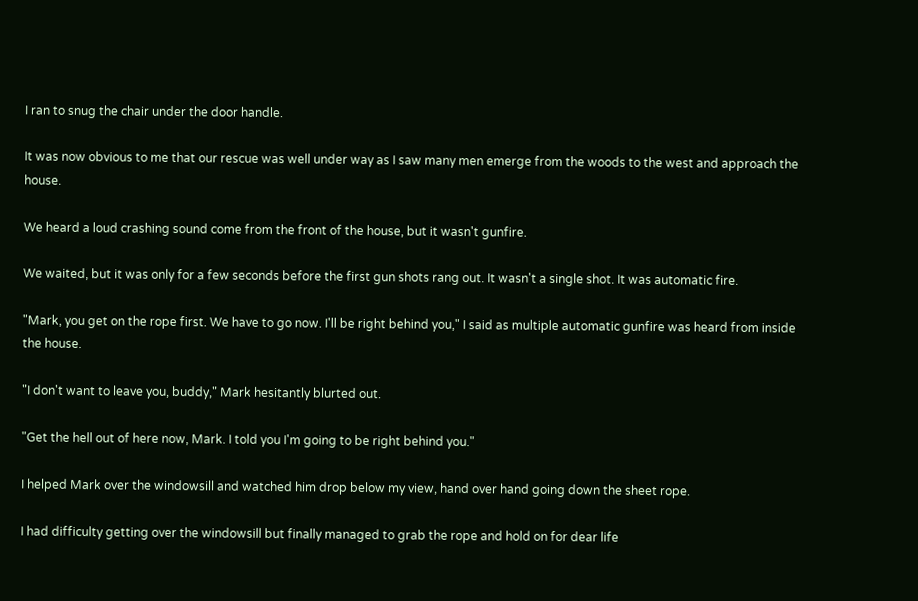I ran to snug the chair under the door handle.

It was now obvious to me that our rescue was well under way as I saw many men emerge from the woods to the west and approach the house.

We heard a loud crashing sound come from the front of the house, but it wasn't gunfire.

We waited, but it was only for a few seconds before the first gun shots rang out. It wasn't a single shot. It was automatic fire.

"Mark, you get on the rope first. We have to go now. I'll be right behind you," I said as multiple automatic gunfire was heard from inside the house.

"I don't want to leave you, buddy," Mark hesitantly blurted out.

"Get the hell out of here now, Mark. I told you I'm going to be right behind you."

I helped Mark over the windowsill and watched him drop below my view, hand over hand going down the sheet rope.

I had difficulty getting over the windowsill but finally managed to grab the rope and hold on for dear life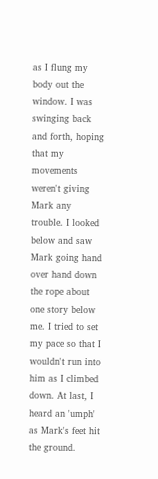as I flung my body out the window. I was swinging back and forth, hoping that my movements weren't giving Mark any trouble. I looked below and saw Mark going hand over hand down the rope about one story below me. I tried to set my pace so that I wouldn't run into him as I climbed down. At last, I heard an 'umph' as Mark's feet hit the ground.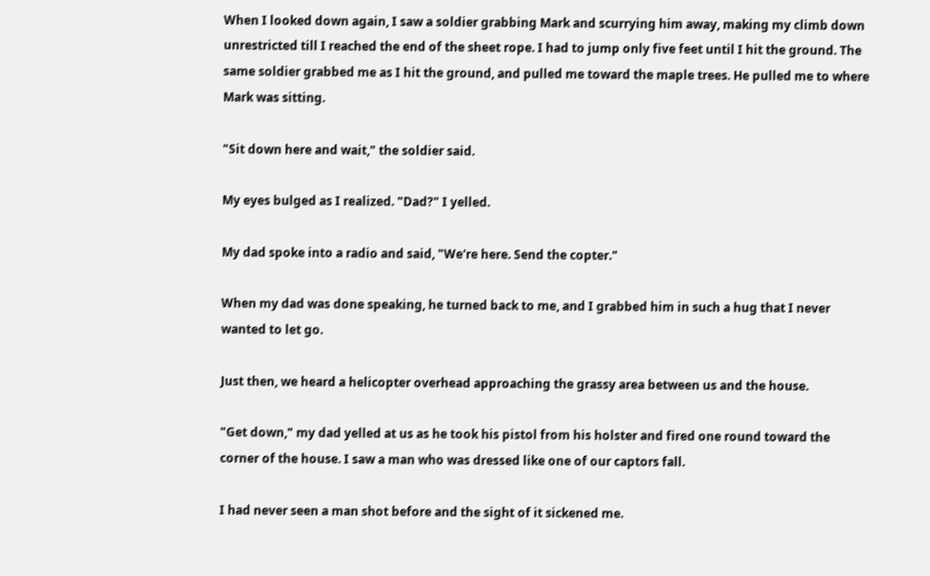When I looked down again, I saw a soldier grabbing Mark and scurrying him away, making my climb down unrestricted till I reached the end of the sheet rope. I had to jump only five feet until I hit the ground. The same soldier grabbed me as I hit the ground, and pulled me toward the maple trees. He pulled me to where Mark was sitting.

"Sit down here and wait," the soldier said.

My eyes bulged as I realized. "Dad?" I yelled.

My dad spoke into a radio and said, "We're here. Send the copter."

When my dad was done speaking, he turned back to me, and I grabbed him in such a hug that I never wanted to let go.

Just then, we heard a helicopter overhead approaching the grassy area between us and the house.

"Get down," my dad yelled at us as he took his pistol from his holster and fired one round toward the corner of the house. I saw a man who was dressed like one of our captors fall.

I had never seen a man shot before and the sight of it sickened me.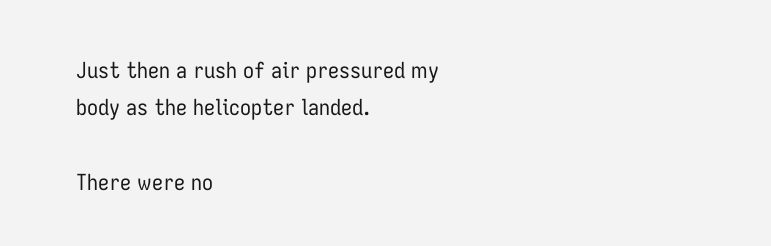Just then a rush of air pressured my body as the helicopter landed.

There were no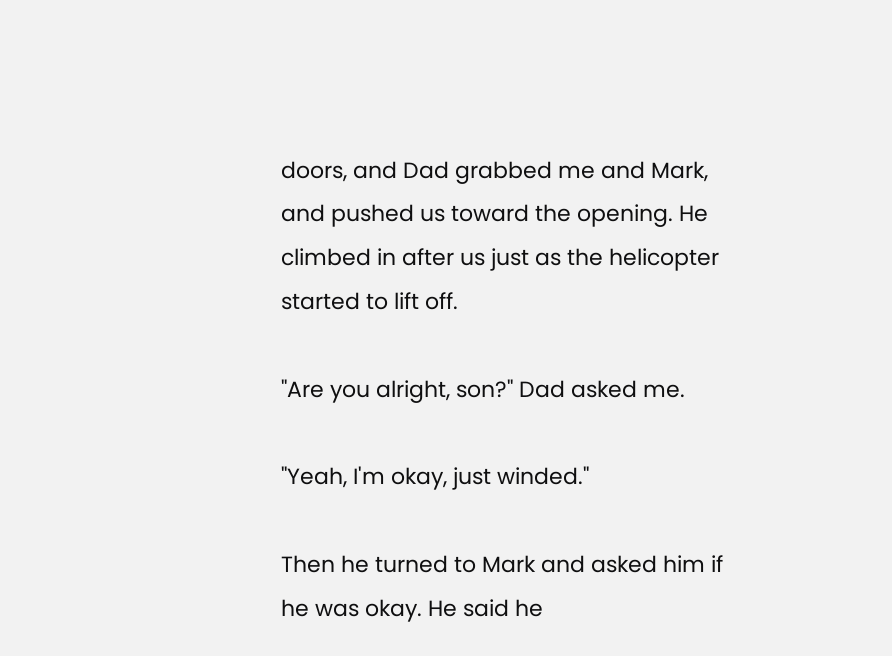doors, and Dad grabbed me and Mark, and pushed us toward the opening. He climbed in after us just as the helicopter started to lift off.

"Are you alright, son?" Dad asked me.

"Yeah, I'm okay, just winded."

Then he turned to Mark and asked him if he was okay. He said he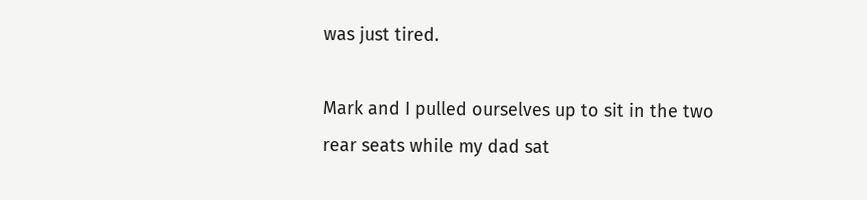was just tired.

Mark and I pulled ourselves up to sit in the two rear seats while my dad sat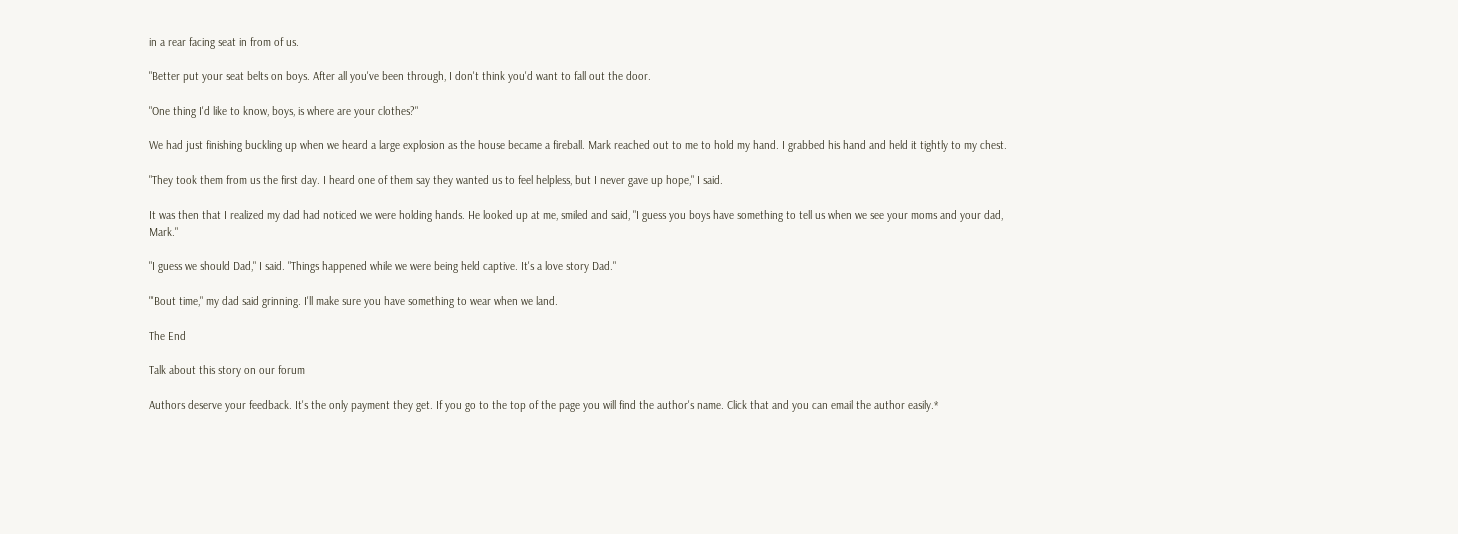in a rear facing seat in from of us.

"Better put your seat belts on boys. After all you've been through, I don't think you'd want to fall out the door.

"One thing I'd like to know, boys, is where are your clothes?"

We had just finishing buckling up when we heard a large explosion as the house became a fireball. Mark reached out to me to hold my hand. I grabbed his hand and held it tightly to my chest.

"They took them from us the first day. I heard one of them say they wanted us to feel helpless, but I never gave up hope," I said.

It was then that I realized my dad had noticed we were holding hands. He looked up at me, smiled and said, "I guess you boys have something to tell us when we see your moms and your dad, Mark."

"I guess we should Dad," I said. "Things happened while we were being held captive. It's a love story Dad."

"'Bout time," my dad said grinning. I'll make sure you have something to wear when we land.

The End

Talk about this story on our forum

Authors deserve your feedback. It's the only payment they get. If you go to the top of the page you will find the author's name. Click that and you can email the author easily.*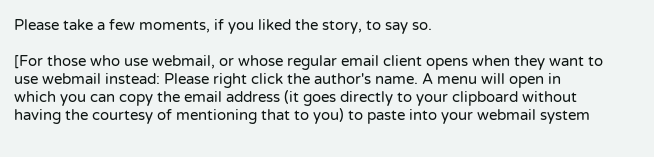Please take a few moments, if you liked the story, to say so.

[For those who use webmail, or whose regular email client opens when they want to use webmail instead: Please right click the author's name. A menu will open in which you can copy the email address (it goes directly to your clipboard without having the courtesy of mentioning that to you) to paste into your webmail system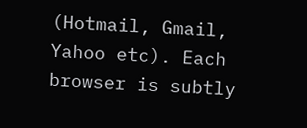(Hotmail, Gmail, Yahoo etc). Each browser is subtly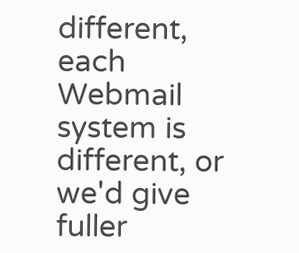different, each Webmail system is different, or we'd give fuller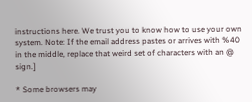instructions here. We trust you to know how to use your own system. Note: If the email address pastes or arrives with %40 in the middle, replace that weird set of characters with an @ sign.]

* Some browsers may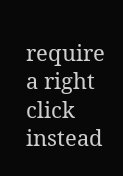require a right click instead